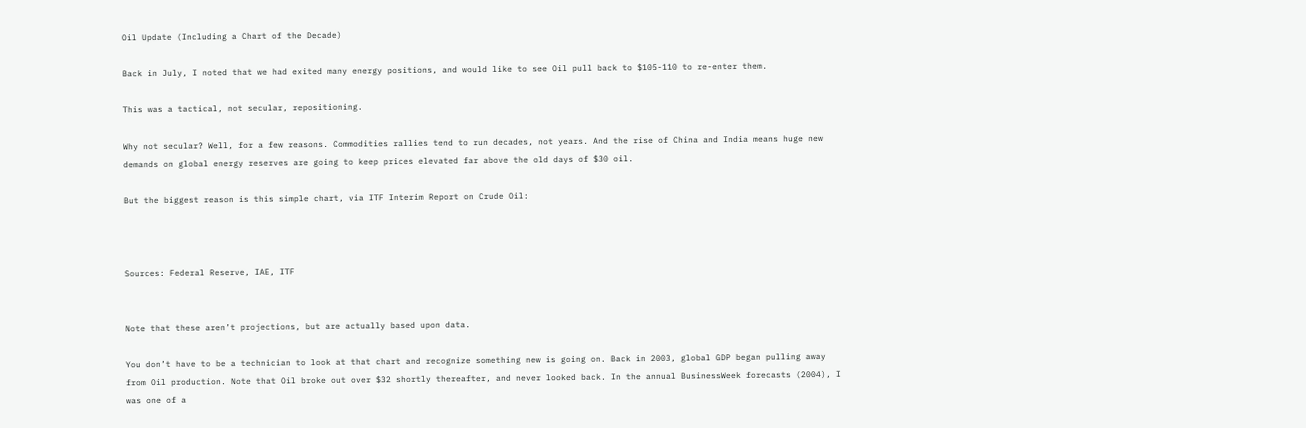Oil Update (Including a Chart of the Decade)

Back in July, I noted that we had exited many energy positions, and would like to see Oil pull back to $105-110 to re-enter them.

This was a tactical, not secular, repositioning.

Why not secular? Well, for a few reasons. Commodities rallies tend to run decades, not years. And the rise of China and India means huge new demands on global energy reserves are going to keep prices elevated far above the old days of $30 oil.

But the biggest reason is this simple chart, via ITF Interim Report on Crude Oil:



Sources: Federal Reserve, IAE, ITF


Note that these aren’t projections, but are actually based upon data.

You don’t have to be a technician to look at that chart and recognize something new is going on. Back in 2003, global GDP began pulling away from Oil production. Note that Oil broke out over $32 shortly thereafter, and never looked back. In the annual BusinessWeek forecasts (2004), I was one of a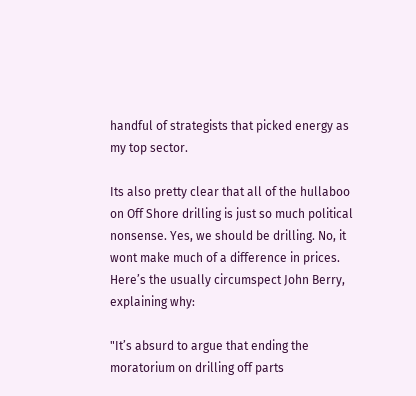handful of strategists that picked energy as my top sector.

Its also pretty clear that all of the hullaboo on Off Shore drilling is just so much political nonsense. Yes, we should be drilling. No, it wont make much of a difference in prices. Here’s the usually circumspect John Berry, explaining why:

"It’s absurd to argue that ending the
moratorium on drilling off parts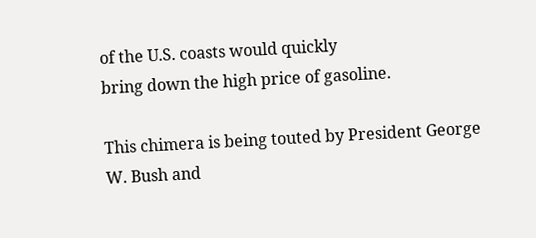of the U.S. coasts would quickly
bring down the high price of gasoline.

This chimera is being touted by President George W. Bush and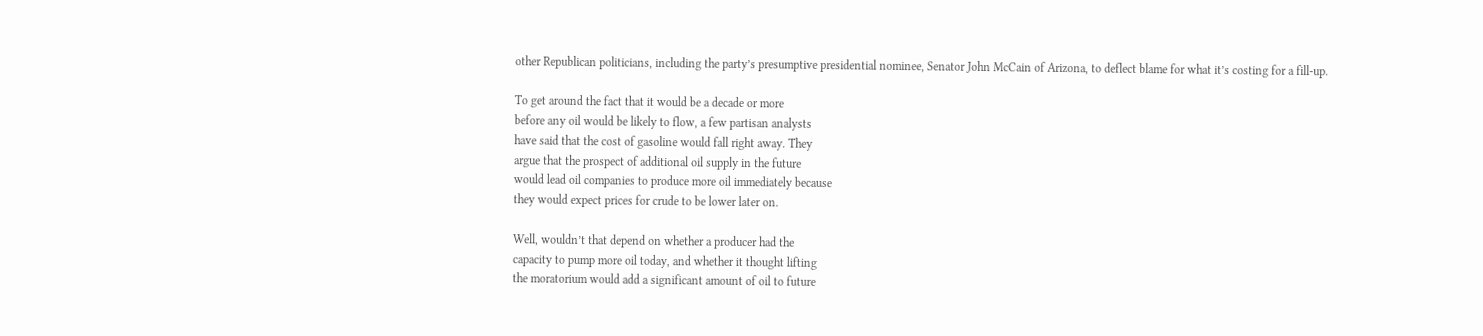other Republican politicians, including the party’s presumptive presidential nominee, Senator John McCain of Arizona, to deflect blame for what it’s costing for a fill-up.

To get around the fact that it would be a decade or more
before any oil would be likely to flow, a few partisan analysts
have said that the cost of gasoline would fall right away. They
argue that the prospect of additional oil supply in the future
would lead oil companies to produce more oil immediately because
they would expect prices for crude to be lower later on.

Well, wouldn’t that depend on whether a producer had the
capacity to pump more oil today, and whether it thought lifting
the moratorium would add a significant amount of oil to future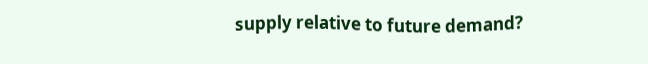supply relative to future demand?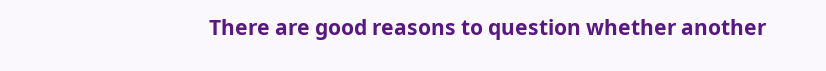There are good reasons to question whether another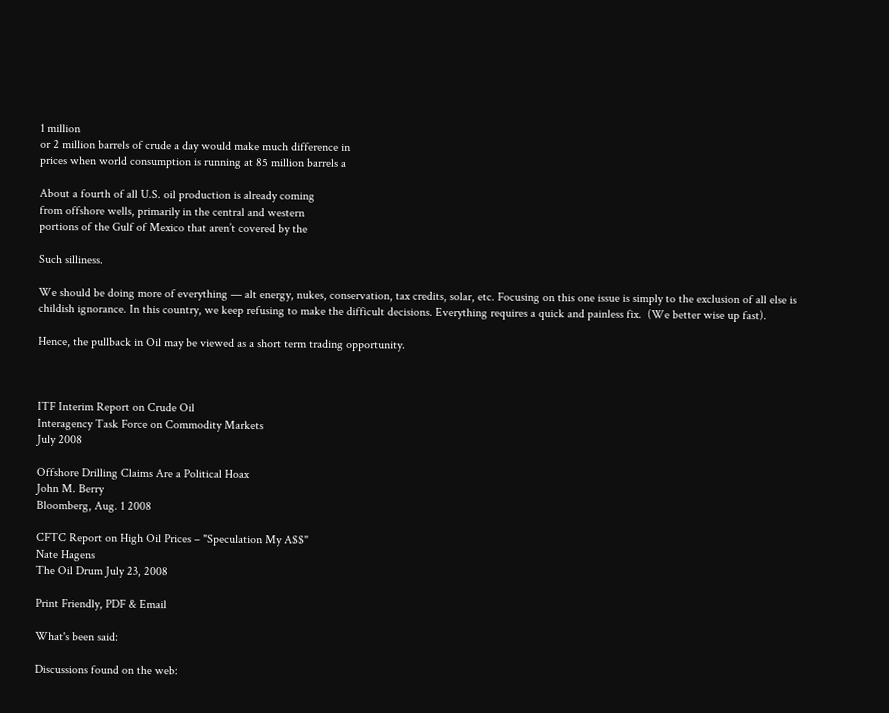1 million
or 2 million barrels of crude a day would make much difference in
prices when world consumption is running at 85 million barrels a

About a fourth of all U.S. oil production is already coming
from offshore wells, primarily in the central and western
portions of the Gulf of Mexico that aren’t covered by the

Such silliness.

We should be doing more of everything — alt energy, nukes, conservation, tax credits, solar, etc. Focusing on this one issue is simply to the exclusion of all else is childish ignorance. In this country, we keep refusing to make the difficult decisions. Everything requires a quick and painless fix.  (We better wise up fast).

Hence, the pullback in Oil may be viewed as a short term trading opportunity.



ITF Interim Report on Crude Oil
Interagency Task Force on Commodity Markets
July 2008

Offshore Drilling Claims Are a Political Hoax
John M. Berry
Bloomberg, Aug. 1 2008

CFTC Report on High Oil Prices – "Speculation My A$$"
Nate Hagens
The Oil Drum July 23, 2008

Print Friendly, PDF & Email

What's been said:

Discussions found on the web: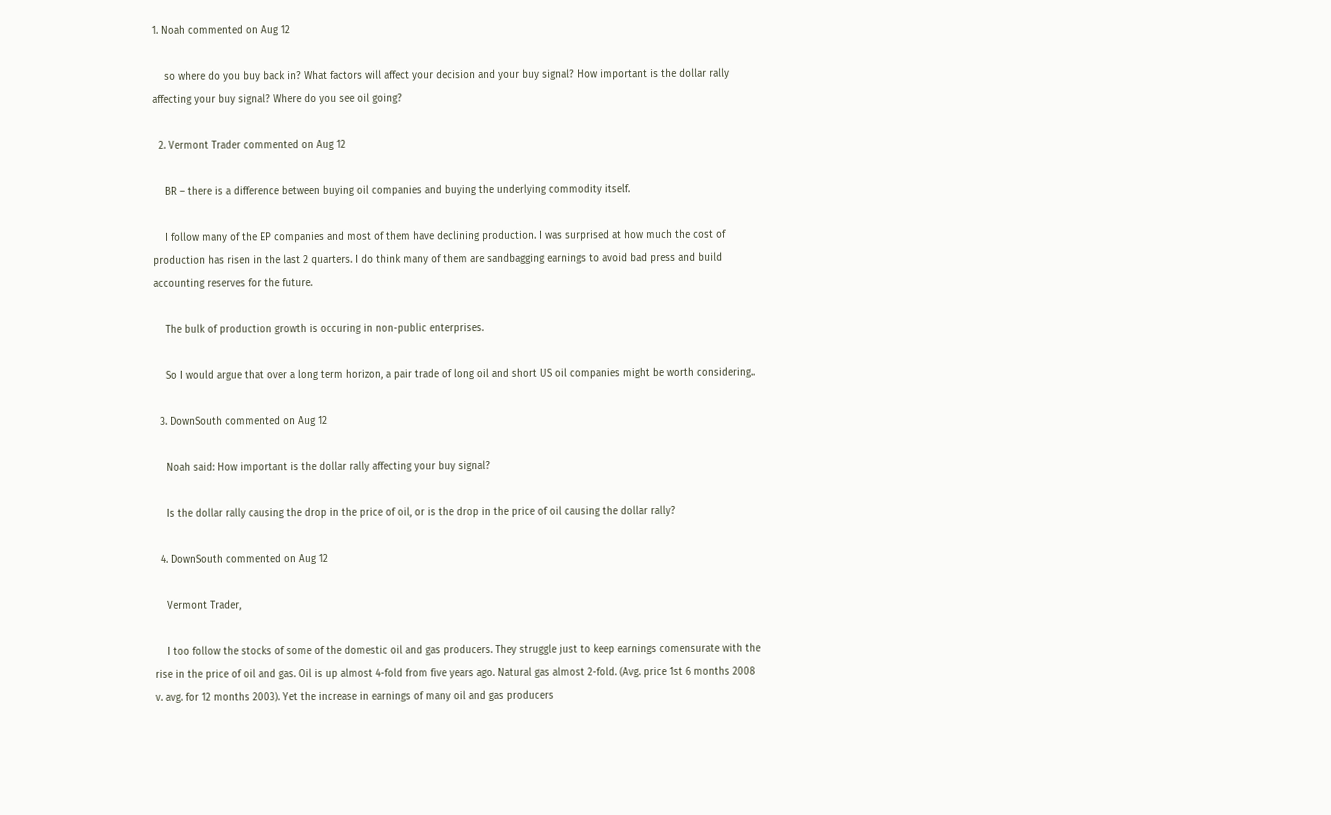1. Noah commented on Aug 12

    so where do you buy back in? What factors will affect your decision and your buy signal? How important is the dollar rally affecting your buy signal? Where do you see oil going?

  2. Vermont Trader commented on Aug 12

    BR – there is a difference between buying oil companies and buying the underlying commodity itself.

    I follow many of the EP companies and most of them have declining production. I was surprised at how much the cost of production has risen in the last 2 quarters. I do think many of them are sandbagging earnings to avoid bad press and build accounting reserves for the future.

    The bulk of production growth is occuring in non-public enterprises.

    So I would argue that over a long term horizon, a pair trade of long oil and short US oil companies might be worth considering..

  3. DownSouth commented on Aug 12

    Noah said: How important is the dollar rally affecting your buy signal?

    Is the dollar rally causing the drop in the price of oil, or is the drop in the price of oil causing the dollar rally?

  4. DownSouth commented on Aug 12

    Vermont Trader,

    I too follow the stocks of some of the domestic oil and gas producers. They struggle just to keep earnings comensurate with the rise in the price of oil and gas. Oil is up almost 4-fold from five years ago. Natural gas almost 2-fold. (Avg. price 1st 6 months 2008 v. avg. for 12 months 2003). Yet the increase in earnings of many oil and gas producers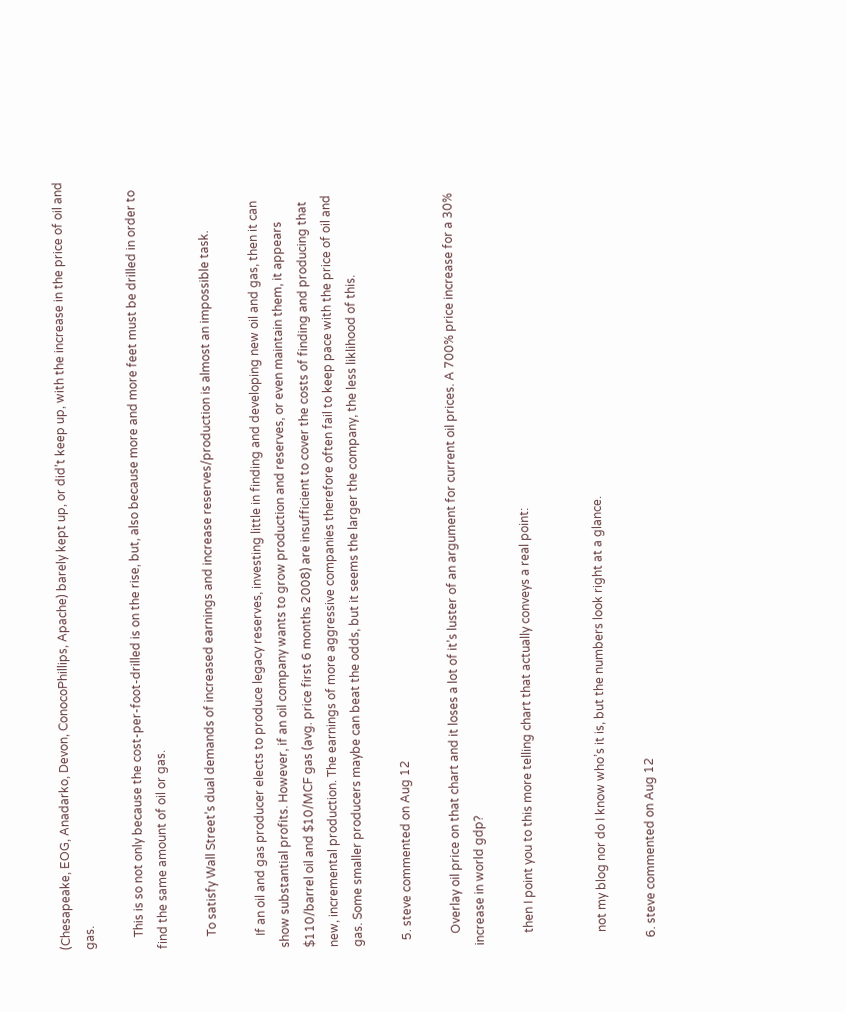(Chesapeake, EOG, Anadarko, Devon, ConocoPhillips, Apache) barely kept up, or did’t keep up, with the increase in the price of oil and gas.

    This is so not only because the cost-per-foot-drilled is on the rise, but, also because more and more feet must be drilled in order to find the same amount of oil or gas.

    To satisfy Wall Street’s dual demands of increased earnings and increase reserves/production is almost an impossible task.

    If an oil and gas producer elects to produce legacy reserves, investing little in finding and developing new oil and gas, then it can show substantial profits. However, if an oil company wants to grow production and reserves, or even maintain them, it appears $110/barrel oil and $10/MCF gas (avg. price first 6 months 2008) are insufficient to cover the costs of finding and producing that new, incremental production. The earnings of more aggressive companies therefore often fail to keep pace with the price of oil and gas. Some smaller producers maybe can beat the odds, but it seems the larger the company, the less liklihood of this.

  5. steve commented on Aug 12

    Overlay oil price on that chart and it loses a lot of it’s luster of an argument for current oil prices. A 700% price increase for a 30% increase in world gdp?

    then I point you to this more telling chart that actually conveys a real point:


    not my blog nor do I know who’s it is, but the numbers look right at a glance.

  6. steve commented on Aug 12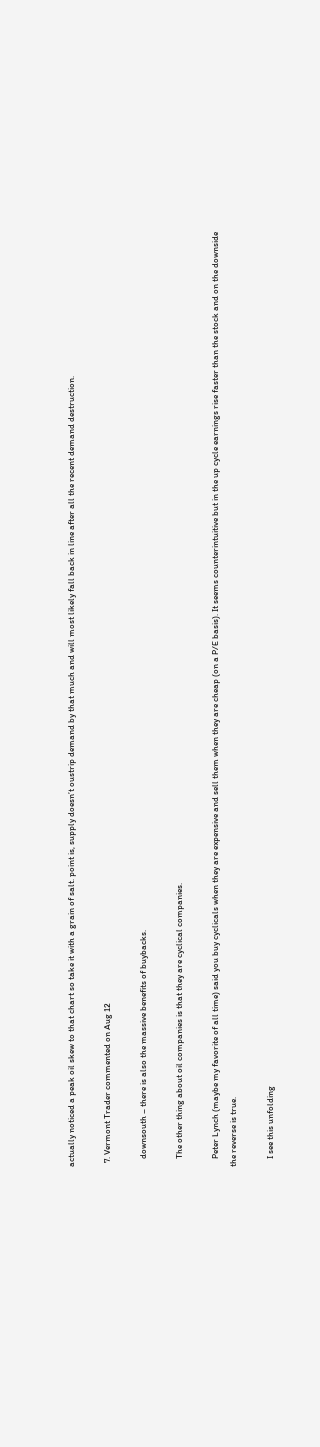actually noticed a peak oil skew to that chart so take it with a grain of salt. point is, supply doesn’t oustrip demand by that much and will most likely fall back in line after all the recent demand destruction.

  7. Vermont Trader commented on Aug 12

    downsouth – there is also the massive benefits of buybacks.

    The other thing about oil companies is that they are cyclical companies.

    Peter Lynch (maybe my favorite of all time) said you buy cyclicals when they are expensive and sell them when they are cheap (on a P/E basis). It seems counterintuitive but in the up cycle earnings rise faster than the stock and on the downside the reverse is true.

    I see this unfolding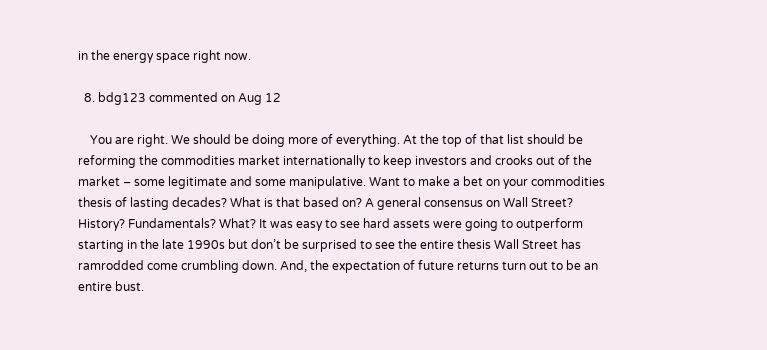in the energy space right now.

  8. bdg123 commented on Aug 12

    You are right. We should be doing more of everything. At the top of that list should be reforming the commodities market internationally to keep investors and crooks out of the market – some legitimate and some manipulative. Want to make a bet on your commodities thesis of lasting decades? What is that based on? A general consensus on Wall Street? History? Fundamentals? What? It was easy to see hard assets were going to outperform starting in the late 1990s but don’t be surprised to see the entire thesis Wall Street has ramrodded come crumbling down. And, the expectation of future returns turn out to be an entire bust.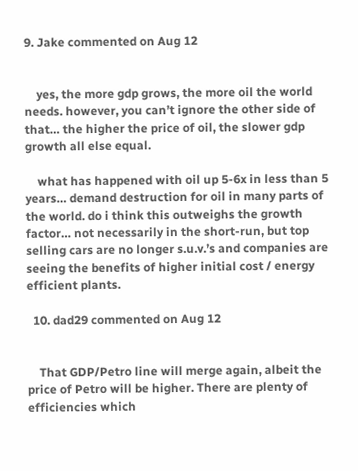9. Jake commented on Aug 12


    yes, the more gdp grows, the more oil the world needs. however, you can’t ignore the other side of that… the higher the price of oil, the slower gdp growth all else equal.

    what has happened with oil up 5-6x in less than 5 years… demand destruction for oil in many parts of the world. do i think this outweighs the growth factor… not necessarily in the short-run, but top selling cars are no longer s.u.v.’s and companies are seeing the benefits of higher initial cost / energy efficient plants.

  10. dad29 commented on Aug 12


    That GDP/Petro line will merge again, albeit the price of Petro will be higher. There are plenty of efficiencies which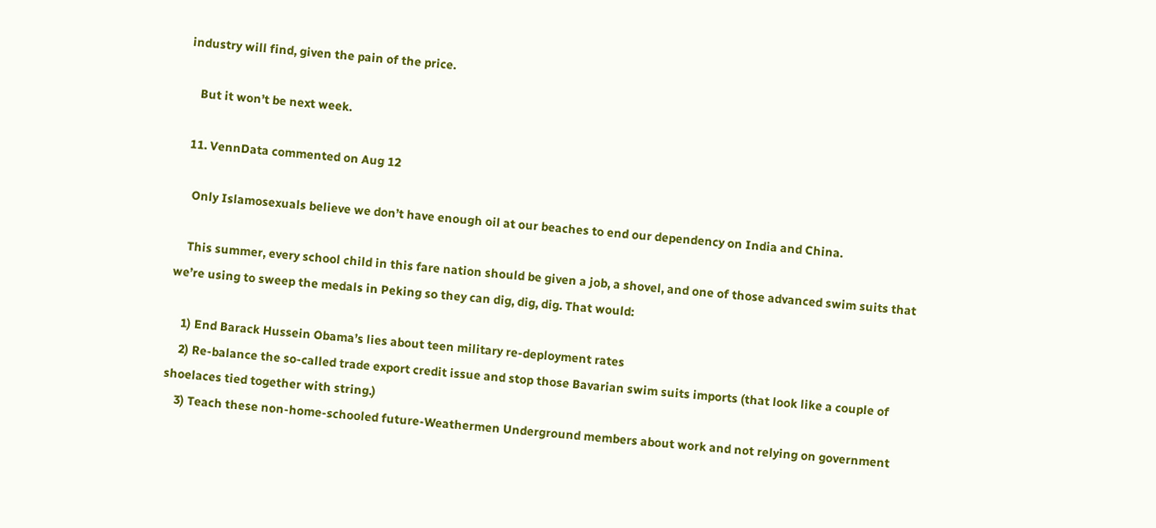industry will find, given the pain of the price.

    But it won’t be next week.

  11. VennData commented on Aug 12

    Only Islamosexuals believe we don’t have enough oil at our beaches to end our dependency on India and China.

    This summer, every school child in this fare nation should be given a job, a shovel, and one of those advanced swim suits that we’re using to sweep the medals in Peking so they can dig, dig, dig. That would:

    1) End Barack Hussein Obama’s lies about teen military re-deployment rates
    2) Re-balance the so-called trade export credit issue and stop those Bavarian swim suits imports (that look like a couple of shoelaces tied together with string.)
    3) Teach these non-home-schooled future-Weathermen Underground members about work and not relying on government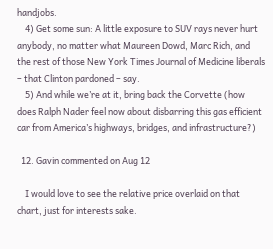handjobs.
    4) Get some sun: A little exposure to SUV rays never hurt anybody, no matter what Maureen Dowd, Marc Rich, and the rest of those New York Times Journal of Medicine liberals – that Clinton pardoned – say.
    5) And while we’re at it, bring back the Corvette (how does Ralph Nader feel now about disbarring this gas efficient car from America’s highways, bridges, and infrastructure?)

  12. Gavin commented on Aug 12

    I would love to see the relative price overlaid on that chart, just for interests sake.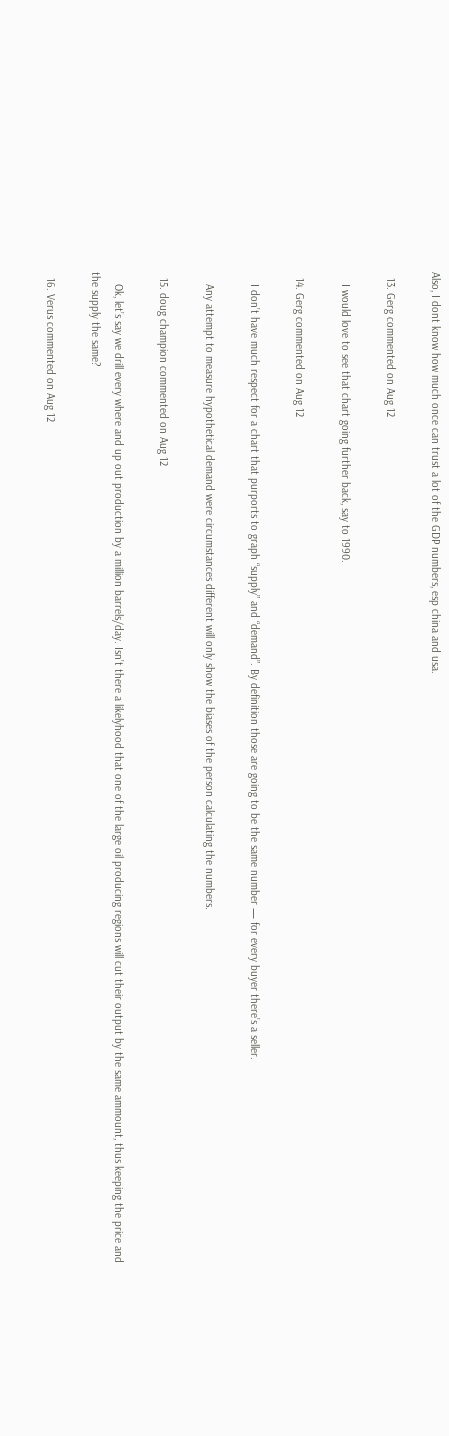Also, I dont know how much once can trust a lot of the GDP numbers, esp china and usa.

  13. Gerg commented on Aug 12

    I would love to see that chart going further back, say to 1990.

  14. Gerg commented on Aug 12

    I don’t have much respect for a chart that purports to graph “supply” and “demand”. By definition those are going to be the same number — for every buyer there’s a seller.

    Any attempt to measure hypothetical demand were circumstances different will only show the biases of the person calculating the numbers.

  15. doug champion commented on Aug 12

    Ok, let’s say we drill every where and up out production by a million barrels/day. Isn’t there a likelyhood that one of the large oil producing regions will cut their output by the same ammount, thus keeping the price and the supply the same?

  16. Verus commented on Aug 12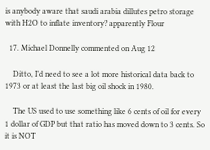is anybody aware that saudi arabia dillutes petro storage with H2O to inflate inventory? apparently Flour

  17. Michael Donnelly commented on Aug 12

    Ditto, I’d need to see a lot more historical data back to 1973 or at least the last big oil shock in 1980.

    The US used to use something like 6 cents of oil for every 1 dollar of GDP but that ratio has moved down to 3 cents. So it is NOT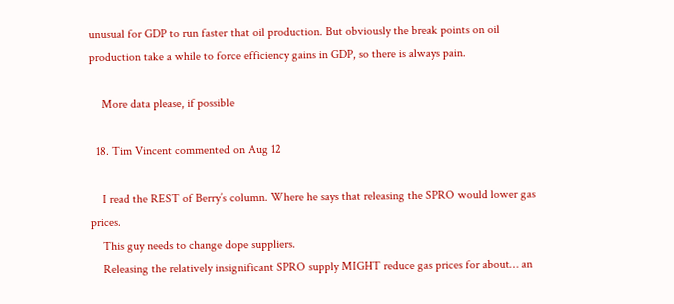unusual for GDP to run faster that oil production. But obviously the break points on oil production take a while to force efficiency gains in GDP, so there is always pain.

    More data please, if possible

  18. Tim Vincent commented on Aug 12

    I read the REST of Berry’s column. Where he says that releasing the SPRO would lower gas prices.
    This guy needs to change dope suppliers.
    Releasing the relatively insignificant SPRO supply MIGHT reduce gas prices for about… an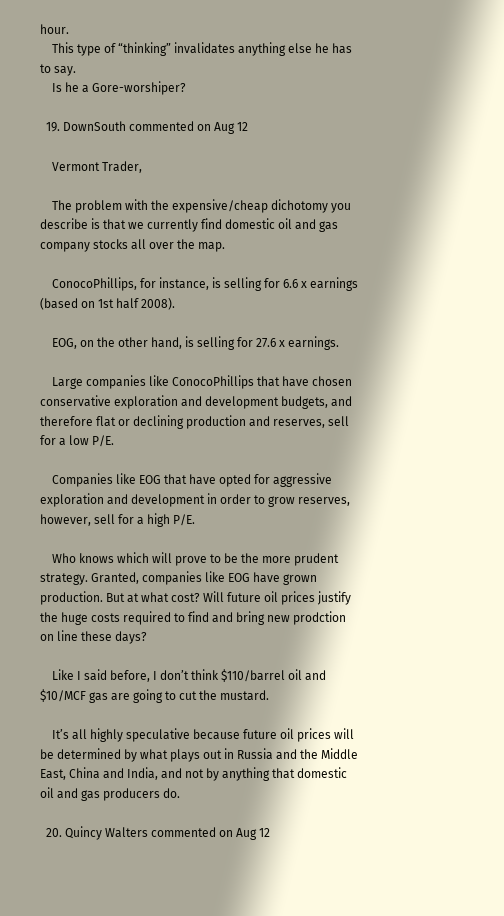hour.
    This type of “thinking” invalidates anything else he has to say.
    Is he a Gore-worshiper?

  19. DownSouth commented on Aug 12

    Vermont Trader,

    The problem with the expensive/cheap dichotomy you describe is that we currently find domestic oil and gas company stocks all over the map.

    ConocoPhillips, for instance, is selling for 6.6 x earnings (based on 1st half 2008).

    EOG, on the other hand, is selling for 27.6 x earnings.

    Large companies like ConocoPhillips that have chosen conservative exploration and development budgets, and therefore flat or declining production and reserves, sell for a low P/E.

    Companies like EOG that have opted for aggressive exploration and development in order to grow reserves, however, sell for a high P/E.

    Who knows which will prove to be the more prudent strategy. Granted, companies like EOG have grown production. But at what cost? Will future oil prices justify the huge costs required to find and bring new prodction on line these days?

    Like I said before, I don’t think $110/barrel oil and $10/MCF gas are going to cut the mustard.

    It’s all highly speculative because future oil prices will be determined by what plays out in Russia and the Middle East, China and India, and not by anything that domestic oil and gas producers do.

  20. Quincy Walters commented on Aug 12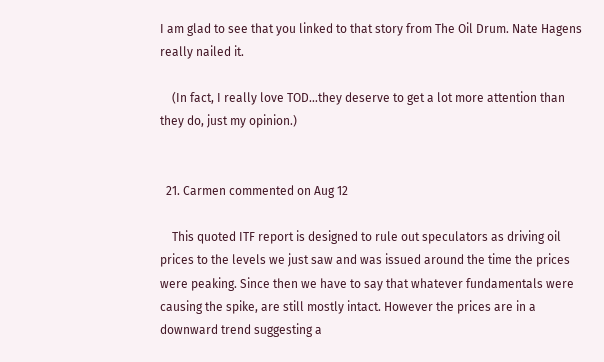I am glad to see that you linked to that story from The Oil Drum. Nate Hagens really nailed it.

    (In fact, I really love TOD…they deserve to get a lot more attention than they do, just my opinion.)


  21. Carmen commented on Aug 12

    This quoted ITF report is designed to rule out speculators as driving oil prices to the levels we just saw and was issued around the time the prices were peaking. Since then we have to say that whatever fundamentals were causing the spike, are still mostly intact. However the prices are in a downward trend suggesting a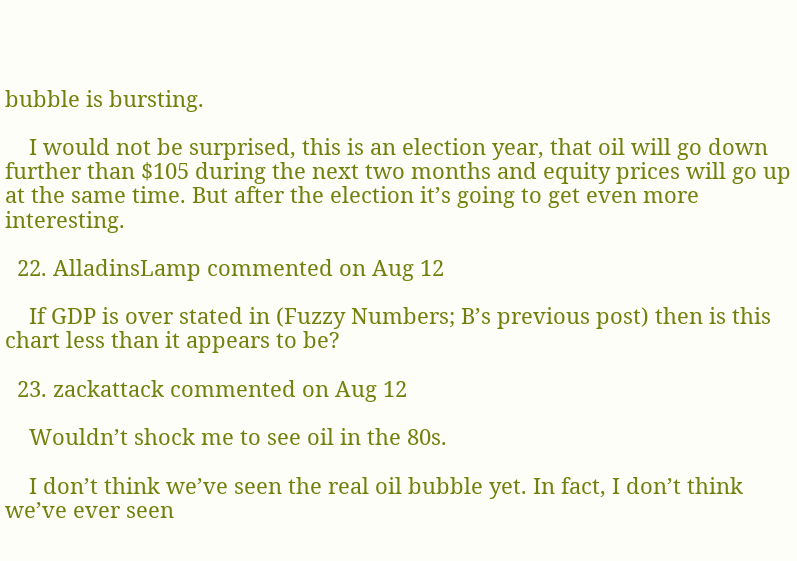bubble is bursting.

    I would not be surprised, this is an election year, that oil will go down further than $105 during the next two months and equity prices will go up at the same time. But after the election it’s going to get even more interesting.

  22. AlladinsLamp commented on Aug 12

    If GDP is over stated in (Fuzzy Numbers; B’s previous post) then is this chart less than it appears to be?

  23. zackattack commented on Aug 12

    Wouldn’t shock me to see oil in the 80s.

    I don’t think we’ve seen the real oil bubble yet. In fact, I don’t think we’ve ever seen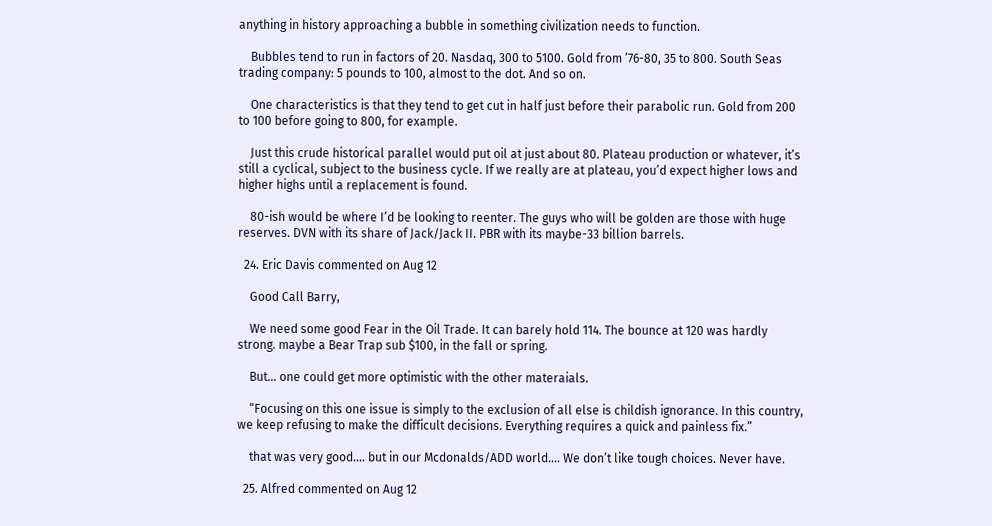anything in history approaching a bubble in something civilization needs to function.

    Bubbles tend to run in factors of 20. Nasdaq, 300 to 5100. Gold from ’76-80, 35 to 800. South Seas trading company: 5 pounds to 100, almost to the dot. And so on.

    One characteristics is that they tend to get cut in half just before their parabolic run. Gold from 200 to 100 before going to 800, for example.

    Just this crude historical parallel would put oil at just about 80. Plateau production or whatever, it’s still a cyclical, subject to the business cycle. If we really are at plateau, you’d expect higher lows and higher highs until a replacement is found.

    80-ish would be where I’d be looking to reenter. The guys who will be golden are those with huge reserves. DVN with its share of Jack/Jack II. PBR with its maybe-33 billion barrels.

  24. Eric Davis commented on Aug 12

    Good Call Barry,

    We need some good Fear in the Oil Trade. It can barely hold 114. The bounce at 120 was hardly strong. maybe a Bear Trap sub $100, in the fall or spring.

    But… one could get more optimistic with the other materaials.

    “Focusing on this one issue is simply to the exclusion of all else is childish ignorance. In this country, we keep refusing to make the difficult decisions. Everything requires a quick and painless fix.”

    that was very good…. but in our Mcdonalds/ADD world…. We don’t like tough choices. Never have.

  25. Alfred commented on Aug 12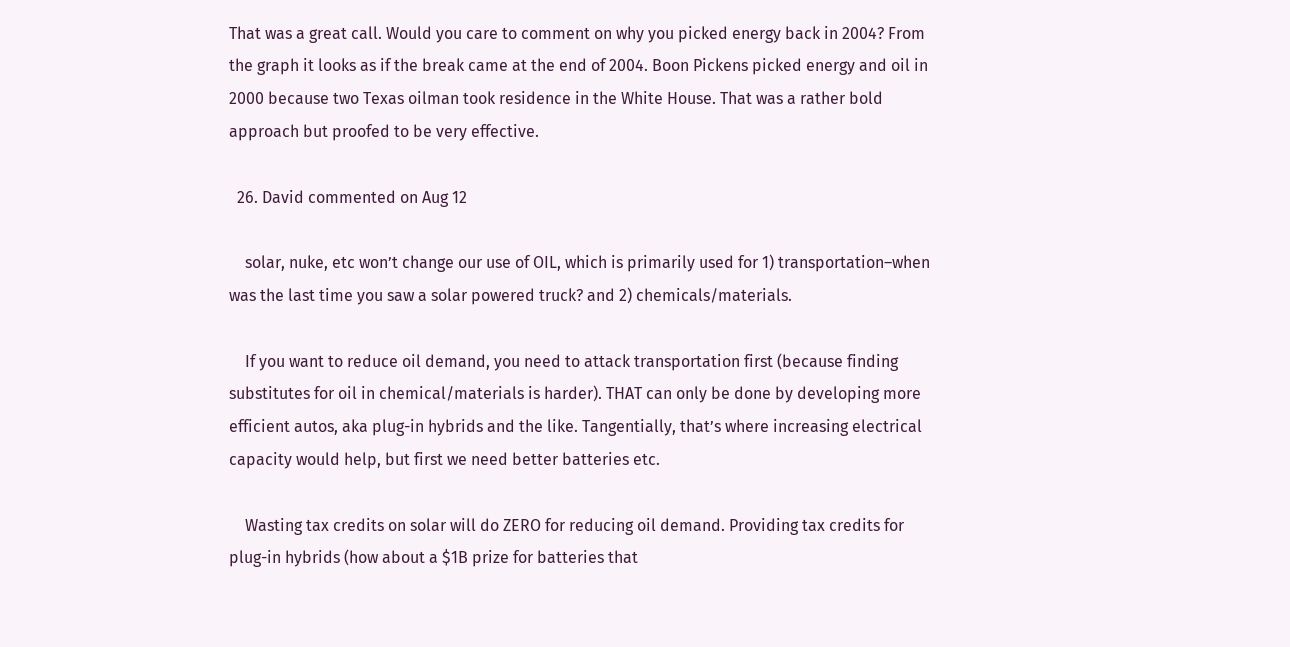That was a great call. Would you care to comment on why you picked energy back in 2004? From the graph it looks as if the break came at the end of 2004. Boon Pickens picked energy and oil in 2000 because two Texas oilman took residence in the White House. That was a rather bold approach but proofed to be very effective.

  26. David commented on Aug 12

    solar, nuke, etc won’t change our use of OIL, which is primarily used for 1) transportation–when was the last time you saw a solar powered truck? and 2) chemicals/materials.

    If you want to reduce oil demand, you need to attack transportation first (because finding substitutes for oil in chemical/materials is harder). THAT can only be done by developing more efficient autos, aka plug-in hybrids and the like. Tangentially, that’s where increasing electrical capacity would help, but first we need better batteries etc.

    Wasting tax credits on solar will do ZERO for reducing oil demand. Providing tax credits for plug-in hybrids (how about a $1B prize for batteries that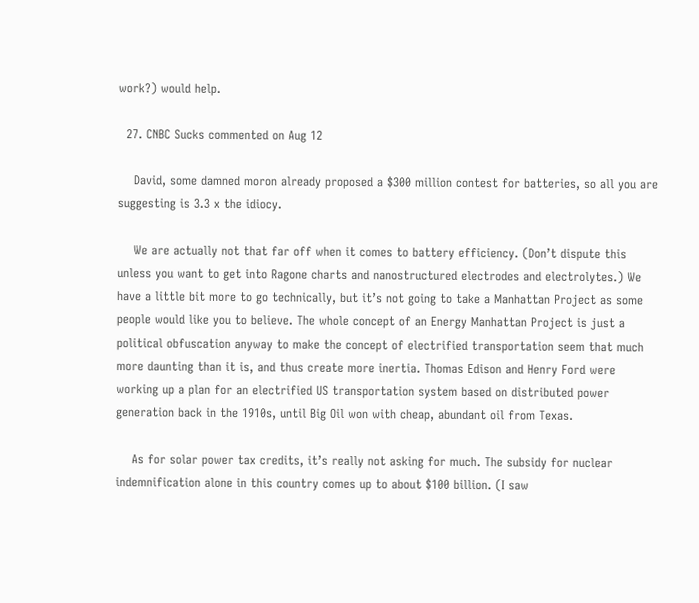work?) would help.

  27. CNBC Sucks commented on Aug 12

    David, some damned moron already proposed a $300 million contest for batteries, so all you are suggesting is 3.3 x the idiocy.

    We are actually not that far off when it comes to battery efficiency. (Don’t dispute this unless you want to get into Ragone charts and nanostructured electrodes and electrolytes.) We have a little bit more to go technically, but it’s not going to take a Manhattan Project as some people would like you to believe. The whole concept of an Energy Manhattan Project is just a political obfuscation anyway to make the concept of electrified transportation seem that much more daunting than it is, and thus create more inertia. Thomas Edison and Henry Ford were working up a plan for an electrified US transportation system based on distributed power generation back in the 1910s, until Big Oil won with cheap, abundant oil from Texas.

    As for solar power tax credits, it’s really not asking for much. The subsidy for nuclear indemnification alone in this country comes up to about $100 billion. (I saw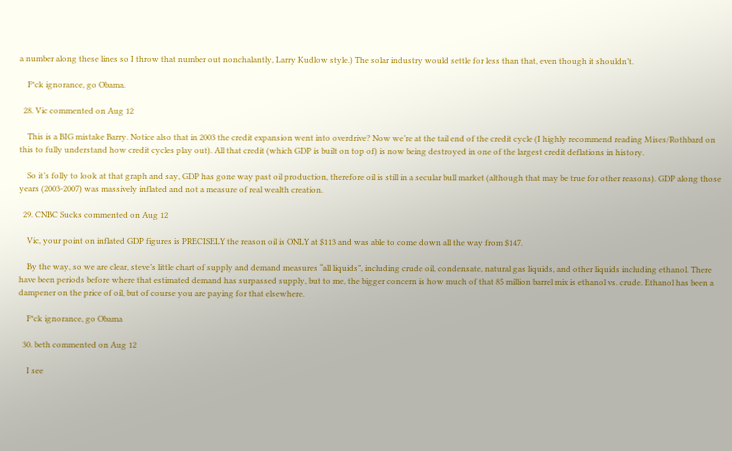a number along these lines so I throw that number out nonchalantly, Larry Kudlow style.) The solar industry would settle for less than that, even though it shouldn’t.

    F*ck ignorance, go Obama.

  28. Vic commented on Aug 12

    This is a BIG mistake Barry. Notice also that in 2003 the credit expansion went into overdrive? Now we’re at the tail end of the credit cycle (I highly recommend reading Mises/Rothbard on this to fully understand how credit cycles play out). All that credit (which GDP is built on top of) is now being destroyed in one of the largest credit deflations in history.

    So it’s folly to look at that graph and say, GDP has gone way past oil production, therefore oil is still in a secular bull market (although that may be true for other reasons). GDP along those years (2003-2007) was massively inflated and not a measure of real wealth creation.

  29. CNBC Sucks commented on Aug 12

    Vic, your point on inflated GDP figures is PRECISELY the reason oil is ONLY at $113 and was able to come down all the way from $147.

    By the way, so we are clear, steve’s little chart of supply and demand measures “all liquids”, including crude oil, condensate, natural gas liquids, and other liquids including ethanol. There have been periods before where that estimated demand has surpassed supply, but to me, the bigger concern is how much of that 85 million barrel mix is ethanol vs. crude. Ethanol has been a dampener on the price of oil, but of course you are paying for that elsewhere.

    F*ck ignorance, go Obama

  30. beth commented on Aug 12

    I see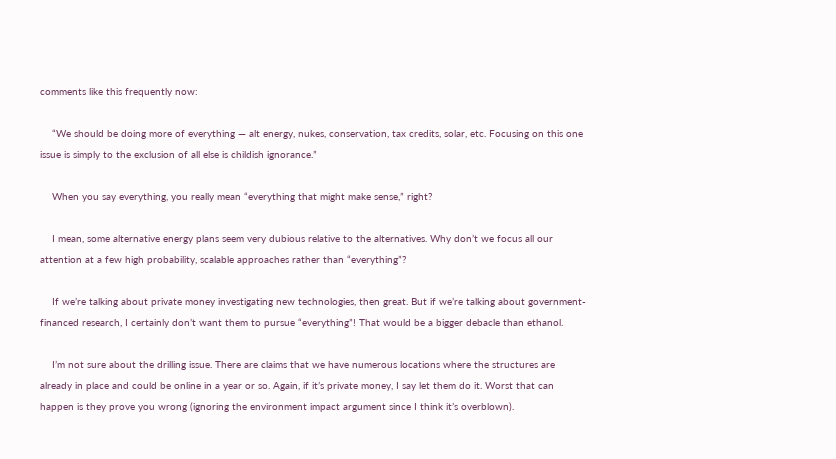comments like this frequently now:

    “We should be doing more of everything — alt energy, nukes, conservation, tax credits, solar, etc. Focusing on this one issue is simply to the exclusion of all else is childish ignorance.”

    When you say everything, you really mean “everything that might make sense,” right?

    I mean, some alternative energy plans seem very dubious relative to the alternatives. Why don’t we focus all our attention at a few high probability, scalable approaches rather than “everything”?

    If we’re talking about private money investigating new technologies, then great. But if we’re talking about government-financed research, I certainly don’t want them to pursue “everything”! That would be a bigger debacle than ethanol.

    I’m not sure about the drilling issue. There are claims that we have numerous locations where the structures are already in place and could be online in a year or so. Again, if it’s private money, I say let them do it. Worst that can happen is they prove you wrong (ignoring the environment impact argument since I think it’s overblown).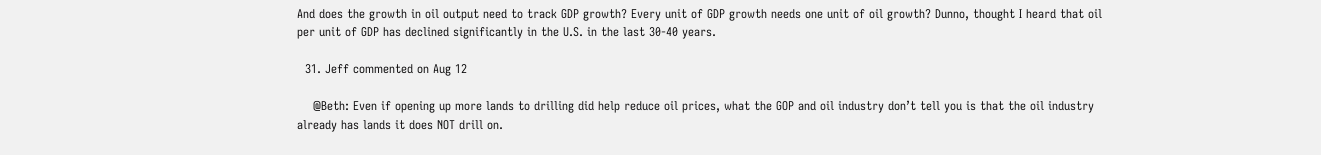And does the growth in oil output need to track GDP growth? Every unit of GDP growth needs one unit of oil growth? Dunno, thought I heard that oil per unit of GDP has declined significantly in the U.S. in the last 30-40 years.

  31. Jeff commented on Aug 12

    @Beth: Even if opening up more lands to drilling did help reduce oil prices, what the GOP and oil industry don’t tell you is that the oil industry already has lands it does NOT drill on.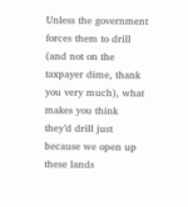Unless the government forces them to drill (and not on the taxpayer dime, thank you very much), what makes you think they’d drill just because we open up these lands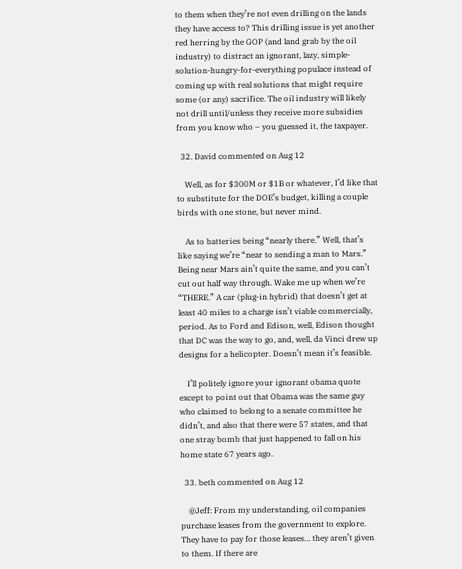to them when they’re not even drilling on the lands they have access to? This drilling issue is yet another red herring by the GOP (and land grab by the oil industry) to distract an ignorant, lazy, simple-solution-hungry-for-everything populace instead of coming up with real solutions that might require some (or any) sacrifice. The oil industry will likely not drill until/unless they receive more subsidies from you know who – you guessed it, the taxpayer.

  32. David commented on Aug 12

    Well, as for $300M or $1B or whatever, I’d like that to substitute for the DOE’s budget, killing a couple birds with one stone, but never mind.

    As to batteries being “nearly there.” Well, that’s like saying we’re “near to sending a man to Mars.” Being near Mars ain’t quite the same, and you can’t cut out half way through. Wake me up when we’re “THERE.” A car (plug-in hybrid) that doesn’t get at least 40 miles to a charge isn’t viable commercially, period. As to Ford and Edison, well, Edison thought that DC was the way to go, and, well, da Vinci drew up designs for a helicopter. Doesn’t mean it’s feasible.

    I’ll politely ignore your ignorant obama quote except to point out that Obama was the same guy who claimed to belong to a senate committee he didn’t, and also that there were 57 states, and that one stray bomb that just happened to fall on his home state 67 years ago.

  33. beth commented on Aug 12

    @Jeff: From my understanding, oil companies purchase leases from the government to explore. They have to pay for those leases… they aren’t given to them. If there are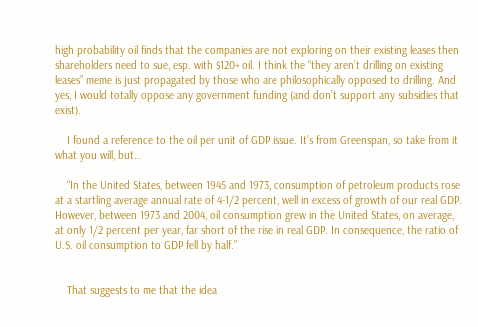high probability oil finds that the companies are not exploring on their existing leases then shareholders need to sue, esp. with $120+ oil. I think the “they aren’t drilling on existing leases” meme is just propagated by those who are philosophically opposed to drilling. And yes, I would totally oppose any government funding (and don’t support any subsidies that exist).

    I found a reference to the oil per unit of GDP issue. It’s from Greenspan, so take from it what you will, but…

    “In the United States, between 1945 and 1973, consumption of petroleum products rose at a startling average annual rate of 4-1/2 percent, well in excess of growth of our real GDP. However, between 1973 and 2004, oil consumption grew in the United States, on average, at only 1/2 percent per year, far short of the rise in real GDP. In consequence, the ratio of U.S. oil consumption to GDP fell by half.”


    That suggests to me that the idea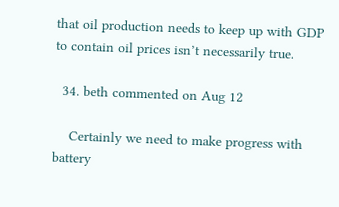that oil production needs to keep up with GDP to contain oil prices isn’t necessarily true.

  34. beth commented on Aug 12

    Certainly we need to make progress with battery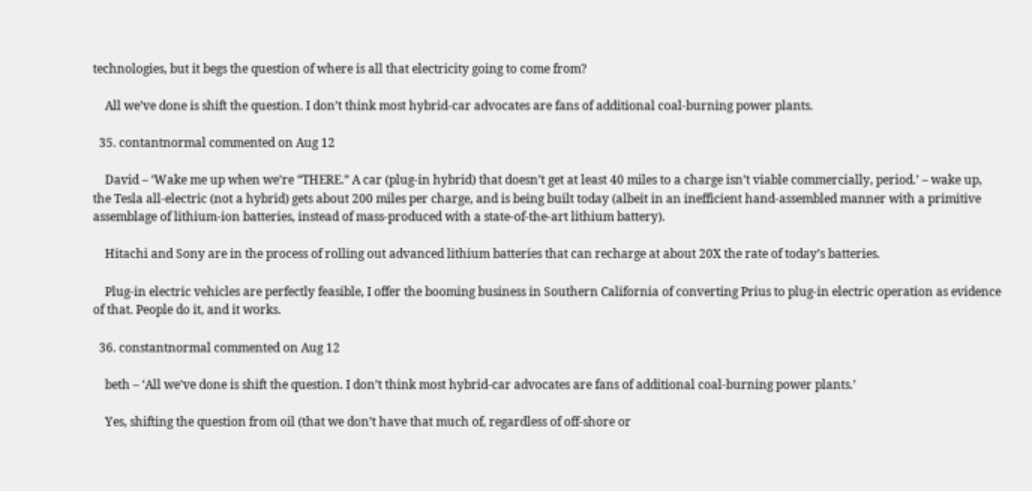technologies, but it begs the question of where is all that electricity going to come from?

    All we’ve done is shift the question. I don’t think most hybrid-car advocates are fans of additional coal-burning power plants.

  35. contantnormal commented on Aug 12

    David – ‘Wake me up when we’re “THERE.” A car (plug-in hybrid) that doesn’t get at least 40 miles to a charge isn’t viable commercially, period.’ – wake up, the Tesla all-electric (not a hybrid) gets about 200 miles per charge, and is being built today (albeit in an inefficient hand-assembled manner with a primitive assemblage of lithium-ion batteries, instead of mass-produced with a state-of-the-art lithium battery).

    Hitachi and Sony are in the process of rolling out advanced lithium batteries that can recharge at about 20X the rate of today’s batteries.

    Plug-in electric vehicles are perfectly feasible, I offer the booming business in Southern California of converting Prius to plug-in electric operation as evidence of that. People do it, and it works.

  36. constantnormal commented on Aug 12

    beth – ‘All we’ve done is shift the question. I don’t think most hybrid-car advocates are fans of additional coal-burning power plants.’

    Yes, shifting the question from oil (that we don’t have that much of, regardless of off-shore or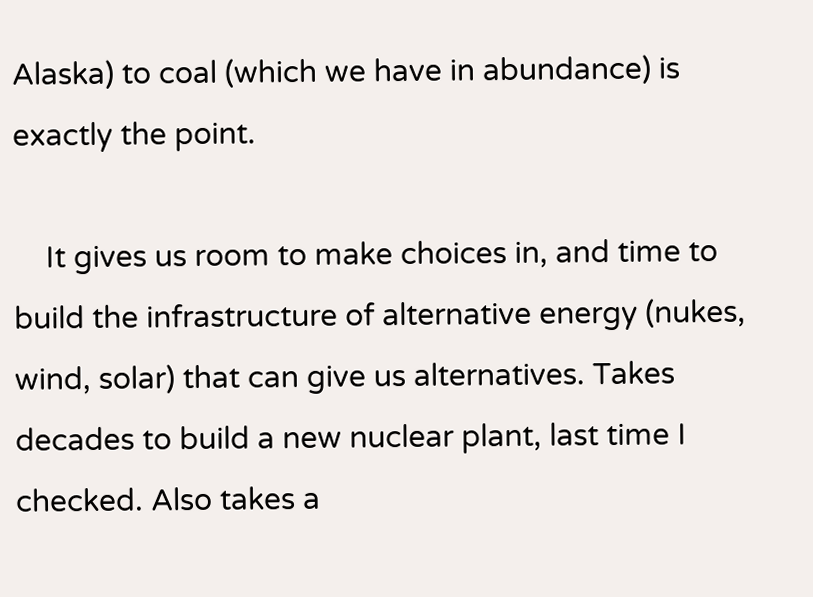Alaska) to coal (which we have in abundance) is exactly the point.

    It gives us room to make choices in, and time to build the infrastructure of alternative energy (nukes, wind, solar) that can give us alternatives. Takes decades to build a new nuclear plant, last time I checked. Also takes a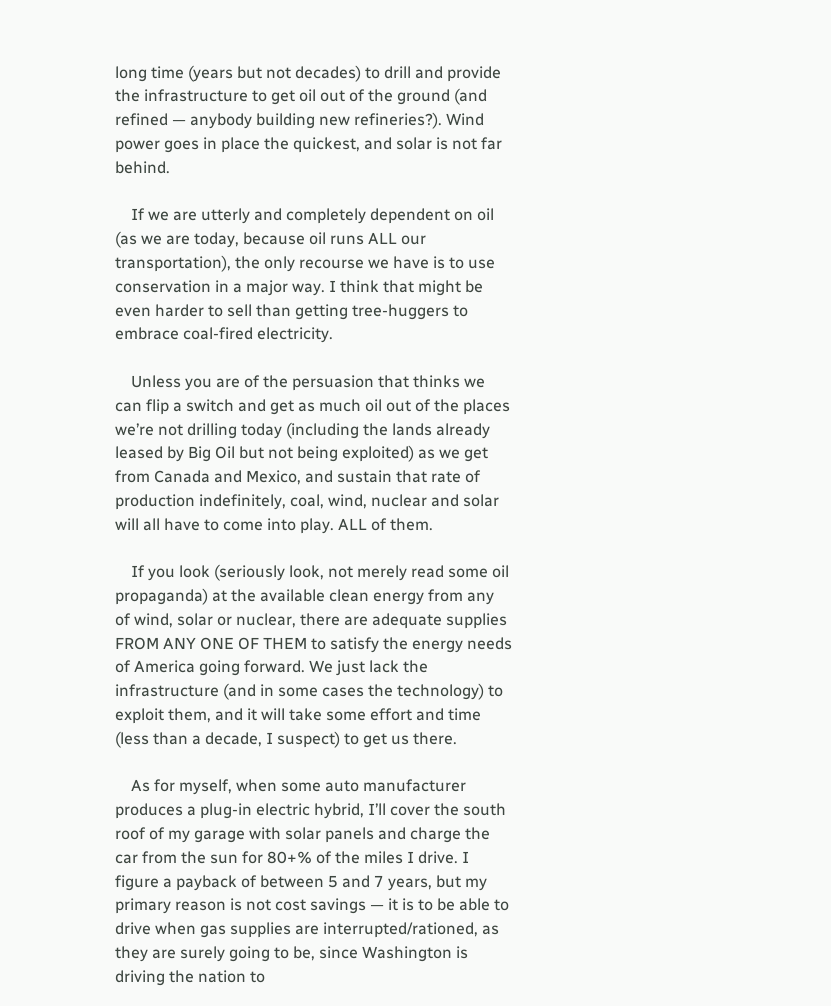long time (years but not decades) to drill and provide the infrastructure to get oil out of the ground (and refined — anybody building new refineries?). Wind power goes in place the quickest, and solar is not far behind.

    If we are utterly and completely dependent on oil (as we are today, because oil runs ALL our transportation), the only recourse we have is to use conservation in a major way. I think that might be even harder to sell than getting tree-huggers to embrace coal-fired electricity.

    Unless you are of the persuasion that thinks we can flip a switch and get as much oil out of the places we’re not drilling today (including the lands already leased by Big Oil but not being exploited) as we get from Canada and Mexico, and sustain that rate of production indefinitely, coal, wind, nuclear and solar will all have to come into play. ALL of them.

    If you look (seriously look, not merely read some oil propaganda) at the available clean energy from any of wind, solar or nuclear, there are adequate supplies FROM ANY ONE OF THEM to satisfy the energy needs of America going forward. We just lack the infrastructure (and in some cases the technology) to exploit them, and it will take some effort and time (less than a decade, I suspect) to get us there.

    As for myself, when some auto manufacturer produces a plug-in electric hybrid, I’ll cover the south roof of my garage with solar panels and charge the car from the sun for 80+% of the miles I drive. I figure a payback of between 5 and 7 years, but my primary reason is not cost savings — it is to be able to drive when gas supplies are interrupted/rationed, as they are surely going to be, since Washington is driving the nation to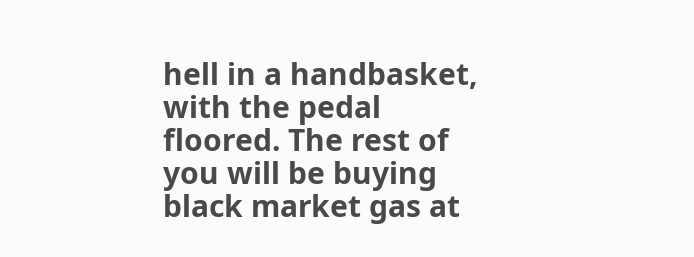hell in a handbasket, with the pedal floored. The rest of you will be buying black market gas at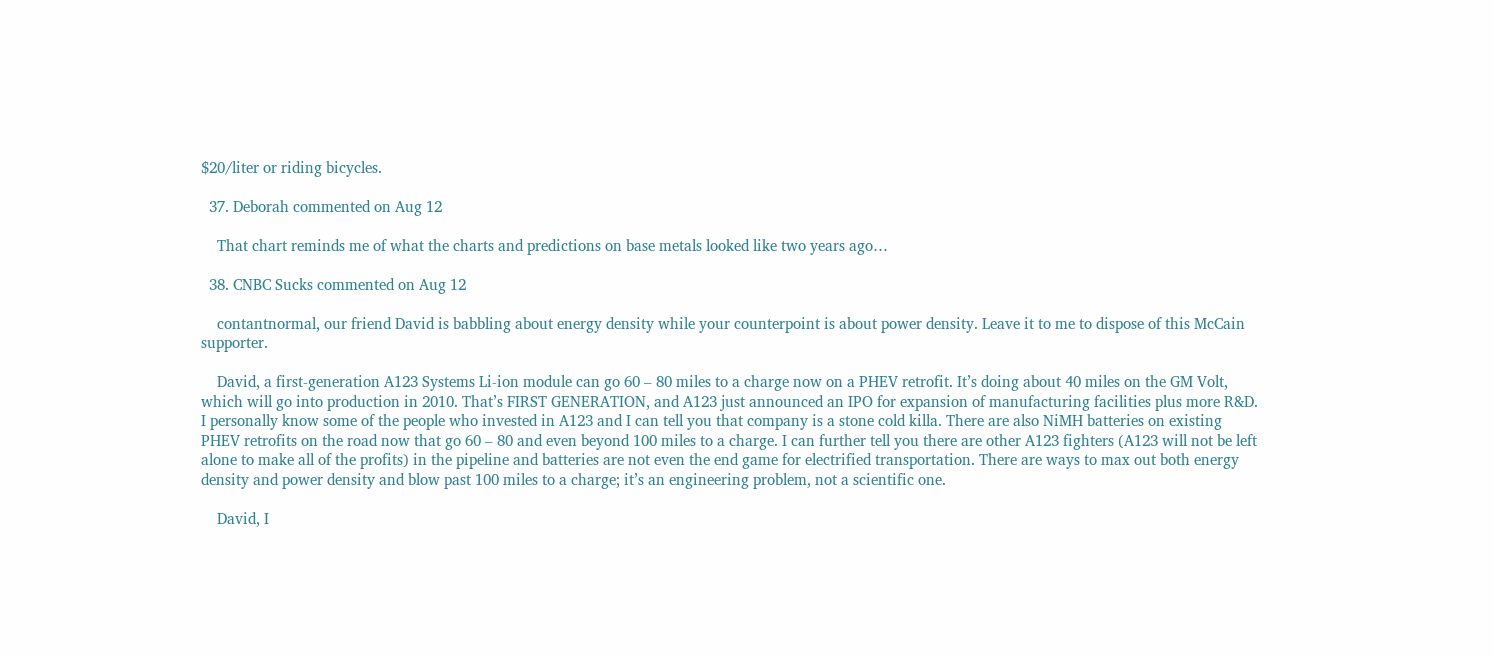$20/liter or riding bicycles.

  37. Deborah commented on Aug 12

    That chart reminds me of what the charts and predictions on base metals looked like two years ago…

  38. CNBC Sucks commented on Aug 12

    contantnormal, our friend David is babbling about energy density while your counterpoint is about power density. Leave it to me to dispose of this McCain supporter.

    David, a first-generation A123 Systems Li-ion module can go 60 – 80 miles to a charge now on a PHEV retrofit. It’s doing about 40 miles on the GM Volt, which will go into production in 2010. That’s FIRST GENERATION, and A123 just announced an IPO for expansion of manufacturing facilities plus more R&D. I personally know some of the people who invested in A123 and I can tell you that company is a stone cold killa. There are also NiMH batteries on existing PHEV retrofits on the road now that go 60 – 80 and even beyond 100 miles to a charge. I can further tell you there are other A123 fighters (A123 will not be left alone to make all of the profits) in the pipeline and batteries are not even the end game for electrified transportation. There are ways to max out both energy density and power density and blow past 100 miles to a charge; it’s an engineering problem, not a scientific one.

    David, I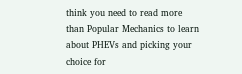think you need to read more than Popular Mechanics to learn about PHEVs and picking your choice for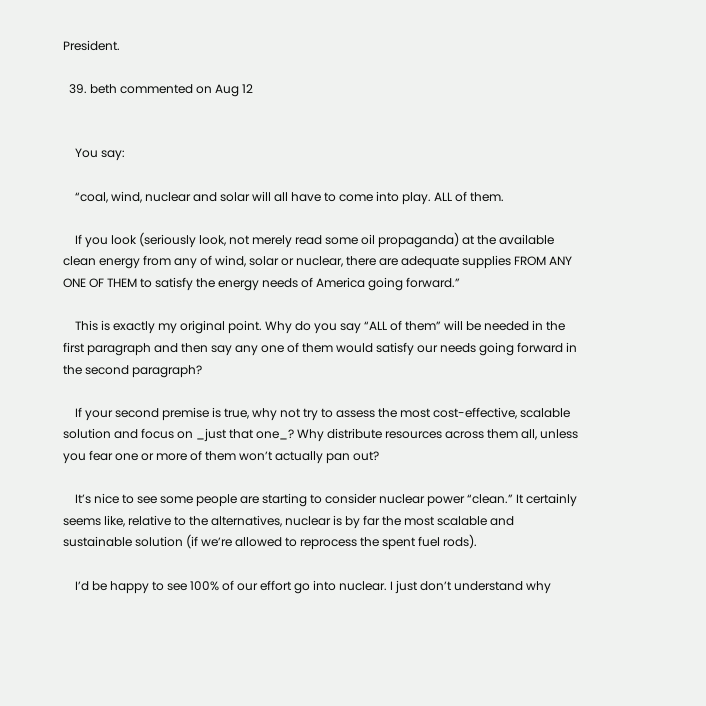President.

  39. beth commented on Aug 12


    You say:

    “coal, wind, nuclear and solar will all have to come into play. ALL of them.

    If you look (seriously look, not merely read some oil propaganda) at the available clean energy from any of wind, solar or nuclear, there are adequate supplies FROM ANY ONE OF THEM to satisfy the energy needs of America going forward.”

    This is exactly my original point. Why do you say “ALL of them” will be needed in the first paragraph and then say any one of them would satisfy our needs going forward in the second paragraph?

    If your second premise is true, why not try to assess the most cost-effective, scalable solution and focus on _just that one_? Why distribute resources across them all, unless you fear one or more of them won’t actually pan out?

    It’s nice to see some people are starting to consider nuclear power “clean.” It certainly seems like, relative to the alternatives, nuclear is by far the most scalable and sustainable solution (if we’re allowed to reprocess the spent fuel rods).

    I’d be happy to see 100% of our effort go into nuclear. I just don’t understand why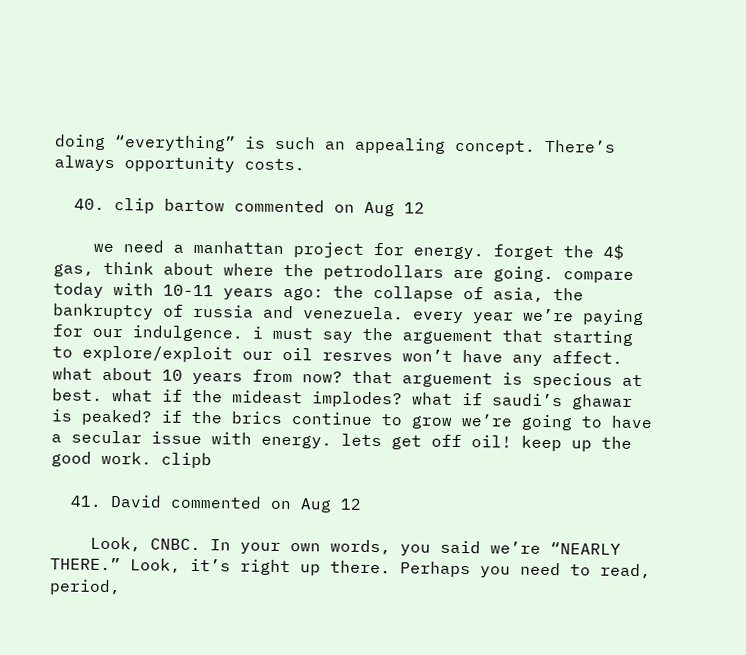doing “everything” is such an appealing concept. There’s always opportunity costs.

  40. clip bartow commented on Aug 12

    we need a manhattan project for energy. forget the 4$ gas, think about where the petrodollars are going. compare today with 10-11 years ago: the collapse of asia, the bankruptcy of russia and venezuela. every year we’re paying for our indulgence. i must say the arguement that starting to explore/exploit our oil resrves won’t have any affect. what about 10 years from now? that arguement is specious at best. what if the mideast implodes? what if saudi’s ghawar is peaked? if the brics continue to grow we’re going to have a secular issue with energy. lets get off oil! keep up the good work. clipb

  41. David commented on Aug 12

    Look, CNBC. In your own words, you said we’re “NEARLY THERE.” Look, it’s right up there. Perhaps you need to read, period,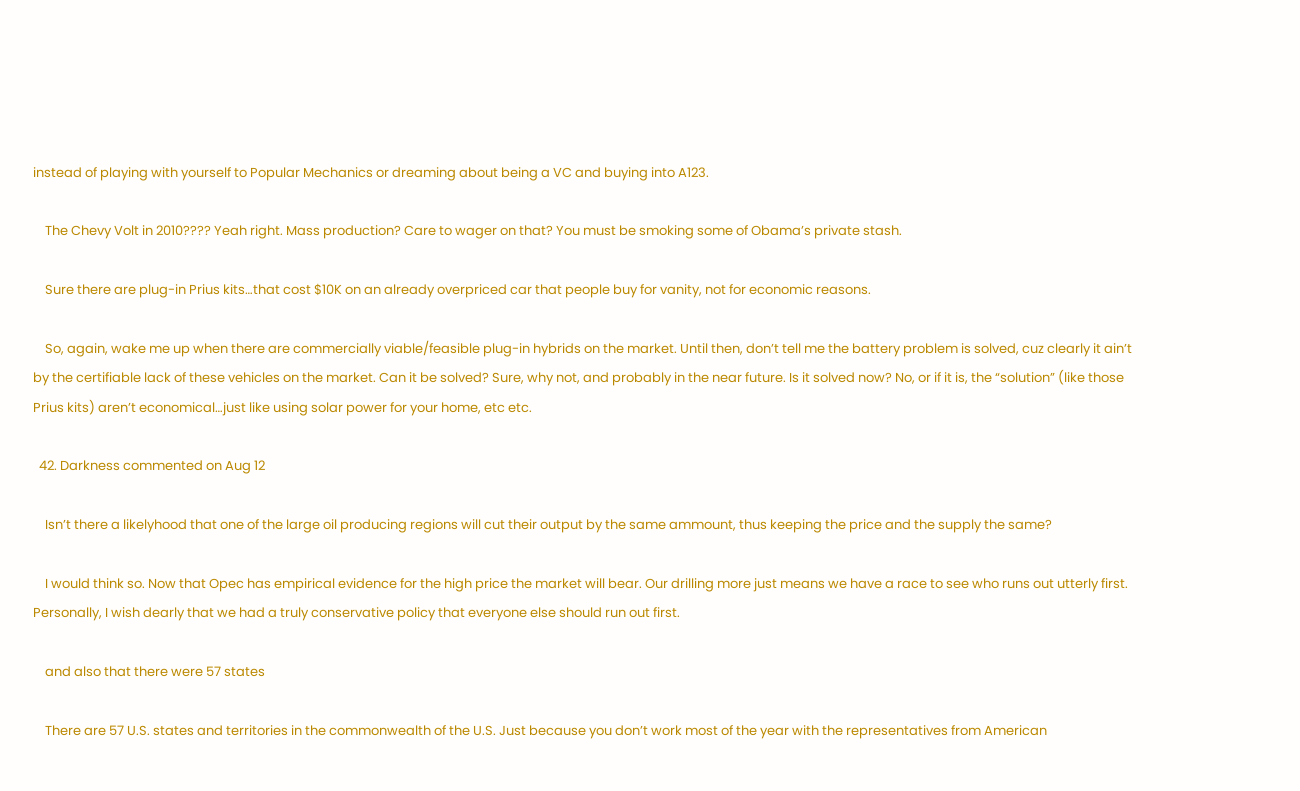instead of playing with yourself to Popular Mechanics or dreaming about being a VC and buying into A123.

    The Chevy Volt in 2010???? Yeah right. Mass production? Care to wager on that? You must be smoking some of Obama’s private stash.

    Sure there are plug-in Prius kits…that cost $10K on an already overpriced car that people buy for vanity, not for economic reasons.

    So, again, wake me up when there are commercially viable/feasible plug-in hybrids on the market. Until then, don’t tell me the battery problem is solved, cuz clearly it ain’t by the certifiable lack of these vehicles on the market. Can it be solved? Sure, why not, and probably in the near future. Is it solved now? No, or if it is, the “solution” (like those Prius kits) aren’t economical…just like using solar power for your home, etc etc.

  42. Darkness commented on Aug 12

    Isn’t there a likelyhood that one of the large oil producing regions will cut their output by the same ammount, thus keeping the price and the supply the same?

    I would think so. Now that Opec has empirical evidence for the high price the market will bear. Our drilling more just means we have a race to see who runs out utterly first. Personally, I wish dearly that we had a truly conservative policy that everyone else should run out first.

    and also that there were 57 states

    There are 57 U.S. states and territories in the commonwealth of the U.S. Just because you don’t work most of the year with the representatives from American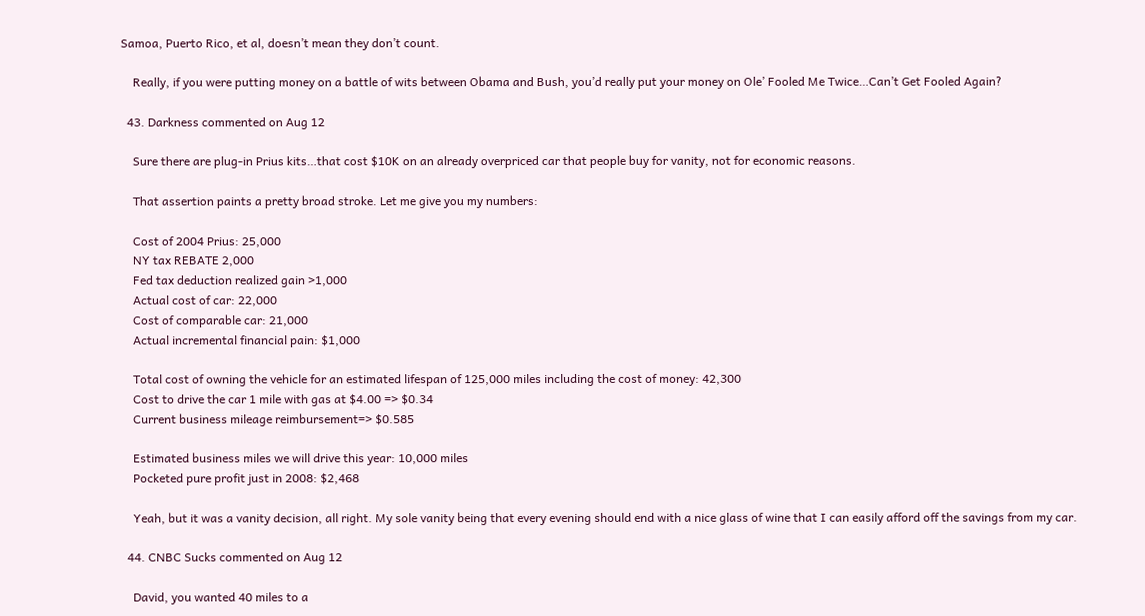Samoa, Puerto Rico, et al, doesn’t mean they don’t count.

    Really, if you were putting money on a battle of wits between Obama and Bush, you’d really put your money on Ole’ Fooled Me Twice…Can’t Get Fooled Again?

  43. Darkness commented on Aug 12

    Sure there are plug-in Prius kits…that cost $10K on an already overpriced car that people buy for vanity, not for economic reasons.

    That assertion paints a pretty broad stroke. Let me give you my numbers:

    Cost of 2004 Prius: 25,000
    NY tax REBATE 2,000
    Fed tax deduction realized gain >1,000
    Actual cost of car: 22,000
    Cost of comparable car: 21,000
    Actual incremental financial pain: $1,000

    Total cost of owning the vehicle for an estimated lifespan of 125,000 miles including the cost of money: 42,300
    Cost to drive the car 1 mile with gas at $4.00 => $0.34
    Current business mileage reimbursement=> $0.585

    Estimated business miles we will drive this year: 10,000 miles
    Pocketed pure profit just in 2008: $2,468

    Yeah, but it was a vanity decision, all right. My sole vanity being that every evening should end with a nice glass of wine that I can easily afford off the savings from my car.

  44. CNBC Sucks commented on Aug 12

    David, you wanted 40 miles to a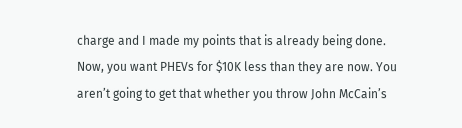charge and I made my points that is already being done. Now, you want PHEVs for $10K less than they are now. You aren’t going to get that whether you throw John McCain’s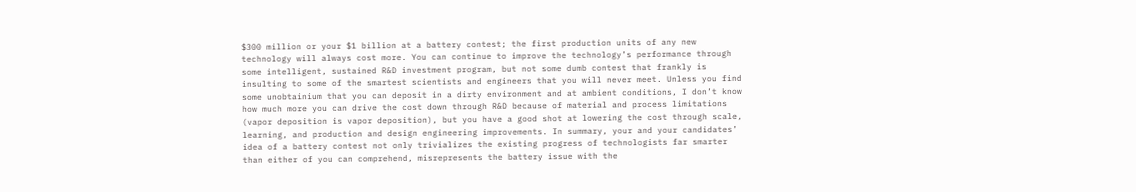$300 million or your $1 billion at a battery contest; the first production units of any new technology will always cost more. You can continue to improve the technology’s performance through some intelligent, sustained R&D investment program, but not some dumb contest that frankly is insulting to some of the smartest scientists and engineers that you will never meet. Unless you find some unobtainium that you can deposit in a dirty environment and at ambient conditions, I don’t know how much more you can drive the cost down through R&D because of material and process limitations (vapor deposition is vapor deposition), but you have a good shot at lowering the cost through scale, learning, and production and design engineering improvements. In summary, your and your candidates’ idea of a battery contest not only trivializes the existing progress of technologists far smarter than either of you can comprehend, misrepresents the battery issue with the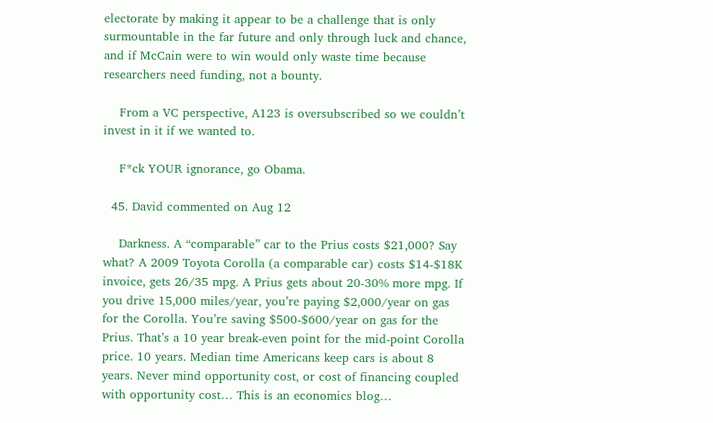electorate by making it appear to be a challenge that is only surmountable in the far future and only through luck and chance, and if McCain were to win would only waste time because researchers need funding, not a bounty.

    From a VC perspective, A123 is oversubscribed so we couldn’t invest in it if we wanted to.

    F*ck YOUR ignorance, go Obama.

  45. David commented on Aug 12

    Darkness. A “comparable” car to the Prius costs $21,000? Say what? A 2009 Toyota Corolla (a comparable car) costs $14-$18K invoice, gets 26/35 mpg. A Prius gets about 20-30% more mpg. If you drive 15,000 miles/year, you’re paying $2,000/year on gas for the Corolla. You’re saving $500-$600/year on gas for the Prius. That’s a 10 year break-even point for the mid-point Corolla price. 10 years. Median time Americans keep cars is about 8 years. Never mind opportunity cost, or cost of financing coupled with opportunity cost… This is an economics blog…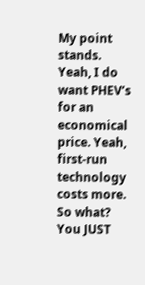My point stands. Yeah, I do want PHEV’s for an economical price. Yeah, first-run technology costs more. So what? You JUST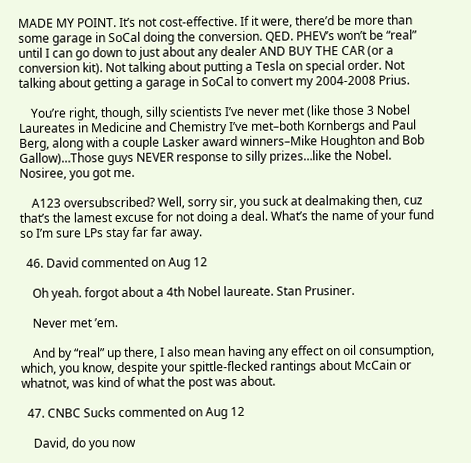MADE MY POINT. It’s not cost-effective. If it were, there’d be more than some garage in SoCal doing the conversion. QED. PHEV’s won’t be “real” until I can go down to just about any dealer AND BUY THE CAR (or a conversion kit). Not talking about putting a Tesla on special order. Not talking about getting a garage in SoCal to convert my 2004-2008 Prius.

    You’re right, though, silly scientists I’ve never met (like those 3 Nobel Laureates in Medicine and Chemistry I’ve met–both Kornbergs and Paul Berg, along with a couple Lasker award winners–Mike Houghton and Bob Gallow)…Those guys NEVER response to silly prizes…like the Nobel. Nosiree, you got me.

    A123 oversubscribed? Well, sorry sir, you suck at dealmaking then, cuz that’s the lamest excuse for not doing a deal. What’s the name of your fund so I’m sure LPs stay far far away.

  46. David commented on Aug 12

    Oh yeah. forgot about a 4th Nobel laureate. Stan Prusiner.

    Never met ’em.

    And by “real” up there, I also mean having any effect on oil consumption, which, you know, despite your spittle-flecked rantings about McCain or whatnot, was kind of what the post was about.

  47. CNBC Sucks commented on Aug 12

    David, do you now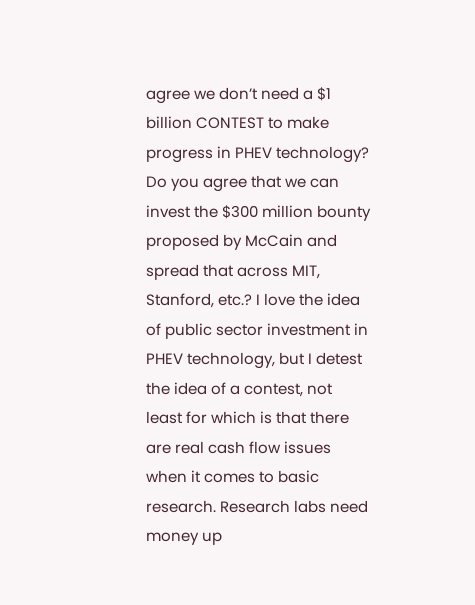agree we don’t need a $1 billion CONTEST to make progress in PHEV technology? Do you agree that we can invest the $300 million bounty proposed by McCain and spread that across MIT, Stanford, etc.? I love the idea of public sector investment in PHEV technology, but I detest the idea of a contest, not least for which is that there are real cash flow issues when it comes to basic research. Research labs need money up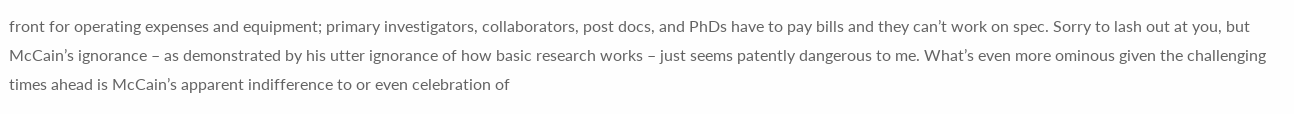front for operating expenses and equipment; primary investigators, collaborators, post docs, and PhDs have to pay bills and they can’t work on spec. Sorry to lash out at you, but McCain’s ignorance – as demonstrated by his utter ignorance of how basic research works – just seems patently dangerous to me. What’s even more ominous given the challenging times ahead is McCain’s apparent indifference to or even celebration of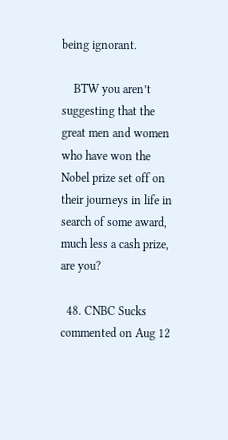being ignorant.

    BTW you aren’t suggesting that the great men and women who have won the Nobel prize set off on their journeys in life in search of some award, much less a cash prize, are you?

  48. CNBC Sucks commented on Aug 12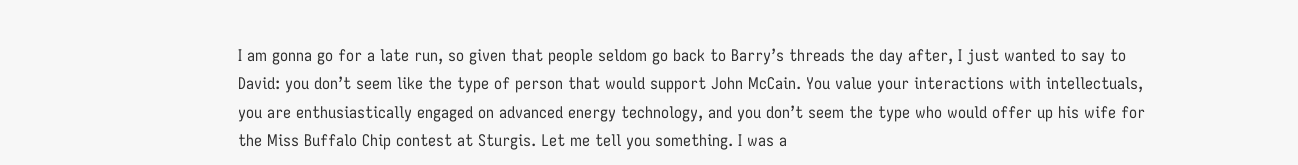I am gonna go for a late run, so given that people seldom go back to Barry’s threads the day after, I just wanted to say to David: you don’t seem like the type of person that would support John McCain. You value your interactions with intellectuals, you are enthusiastically engaged on advanced energy technology, and you don’t seem the type who would offer up his wife for the Miss Buffalo Chip contest at Sturgis. Let me tell you something. I was a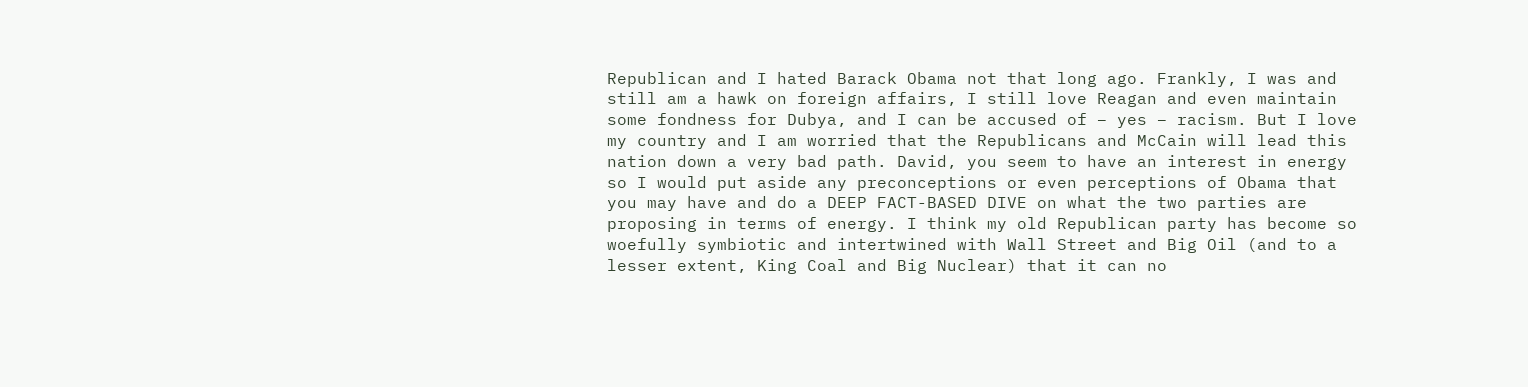Republican and I hated Barack Obama not that long ago. Frankly, I was and still am a hawk on foreign affairs, I still love Reagan and even maintain some fondness for Dubya, and I can be accused of – yes – racism. But I love my country and I am worried that the Republicans and McCain will lead this nation down a very bad path. David, you seem to have an interest in energy so I would put aside any preconceptions or even perceptions of Obama that you may have and do a DEEP FACT-BASED DIVE on what the two parties are proposing in terms of energy. I think my old Republican party has become so woefully symbiotic and intertwined with Wall Street and Big Oil (and to a lesser extent, King Coal and Big Nuclear) that it can no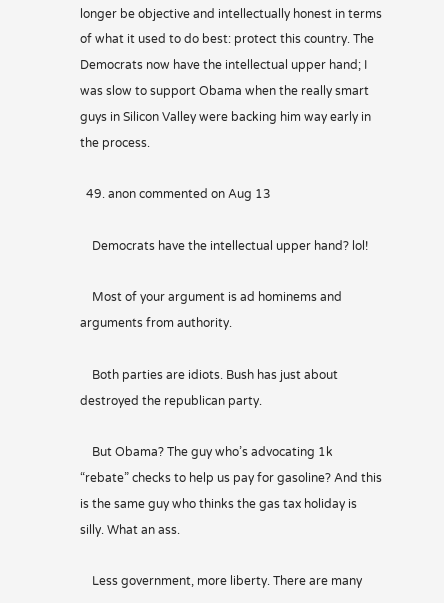longer be objective and intellectually honest in terms of what it used to do best: protect this country. The Democrats now have the intellectual upper hand; I was slow to support Obama when the really smart guys in Silicon Valley were backing him way early in the process.

  49. anon commented on Aug 13

    Democrats have the intellectual upper hand? lol!

    Most of your argument is ad hominems and arguments from authority.

    Both parties are idiots. Bush has just about destroyed the republican party.

    But Obama? The guy who’s advocating 1k “rebate” checks to help us pay for gasoline? And this is the same guy who thinks the gas tax holiday is silly. What an ass.

    Less government, more liberty. There are many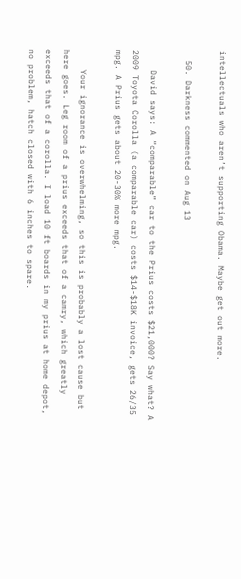intellectuals who aren’t supporting Obama. Maybe get out more.

  50. Darkness commented on Aug 13

    David says: A “comparable” car to the Prius costs $21,000? Say what? A 2009 Toyota Corolla (a comparable car) costs $14-$18K invoice, gets 26/35 mpg. A Prius gets about 20-30% more mpg.

    Your ignorance is overwhelming, so this is probably a lost cause but here goes. Leg room of a prius exceeds that of a camry, which greatly exceeds that of a corolla. I load 10 ft boards in my prius at home depot, no problem, hatch closed with 6 inches to spare.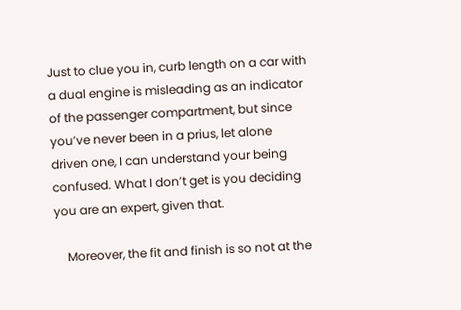Just to clue you in, curb length on a car with a dual engine is misleading as an indicator of the passenger compartment, but since you’ve never been in a prius, let alone driven one, I can understand your being confused. What I don’t get is you deciding you are an expert, given that.

    Moreover, the fit and finish is so not at the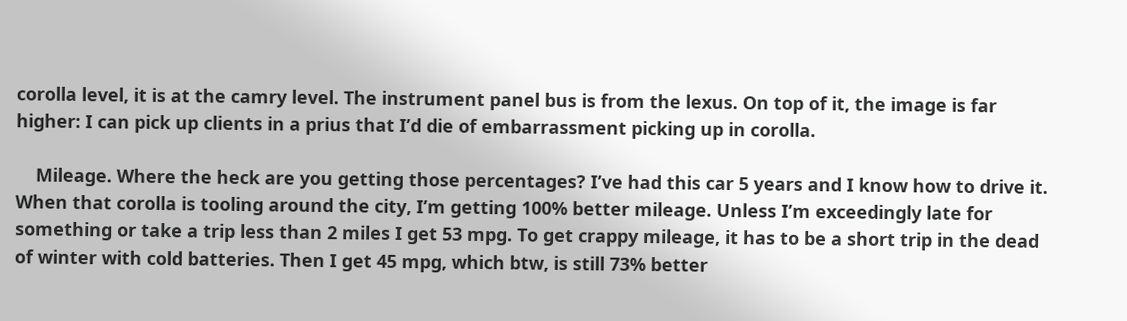corolla level, it is at the camry level. The instrument panel bus is from the lexus. On top of it, the image is far higher: I can pick up clients in a prius that I’d die of embarrassment picking up in corolla.

    Mileage. Where the heck are you getting those percentages? I’ve had this car 5 years and I know how to drive it. When that corolla is tooling around the city, I’m getting 100% better mileage. Unless I’m exceedingly late for something or take a trip less than 2 miles I get 53 mpg. To get crappy mileage, it has to be a short trip in the dead of winter with cold batteries. Then I get 45 mpg, which btw, is still 73% better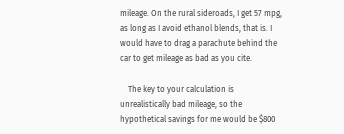mileage. On the rural sideroads, I get 57 mpg, as long as I avoid ethanol blends, that is. I would have to drag a parachute behind the car to get mileage as bad as you cite.

    The key to your calculation is unrealistically bad mileage, so the hypothetical savings for me would be $800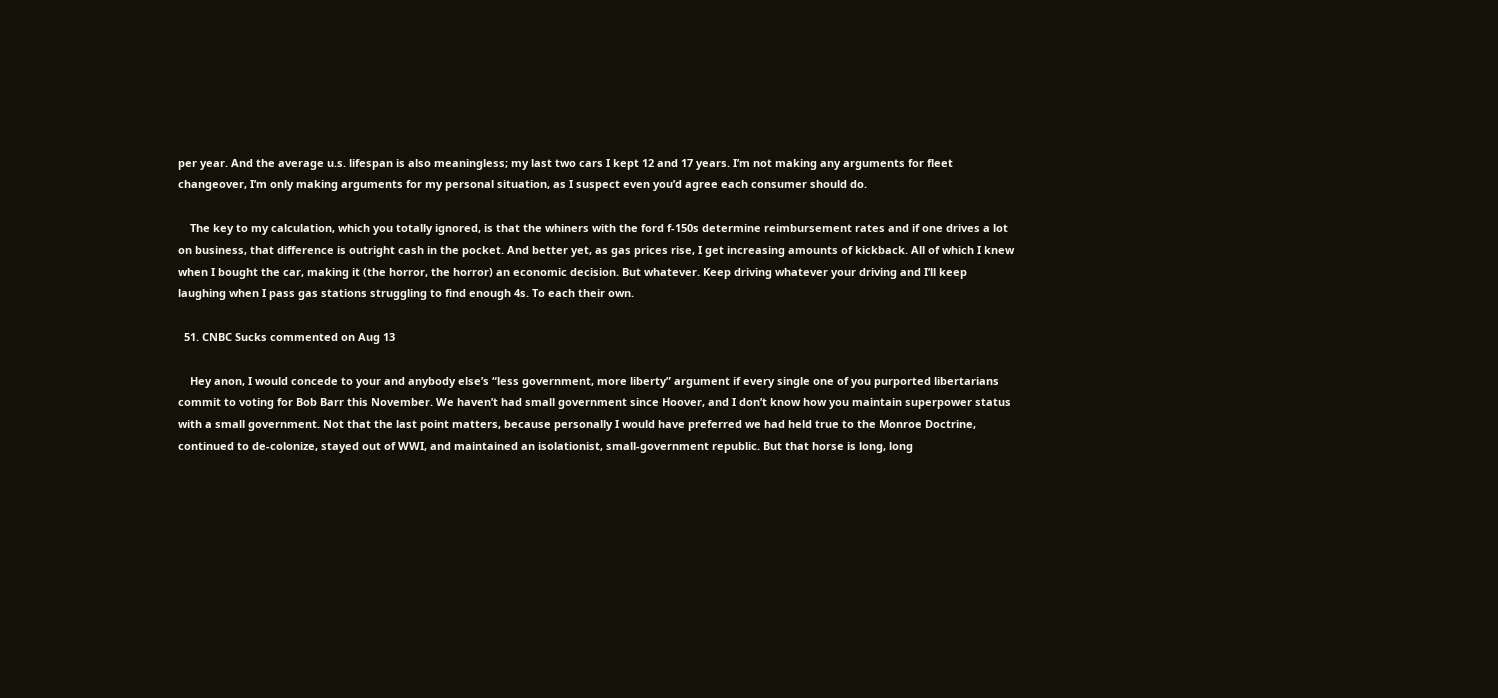per year. And the average u.s. lifespan is also meaningless; my last two cars I kept 12 and 17 years. I’m not making any arguments for fleet changeover, I’m only making arguments for my personal situation, as I suspect even you’d agree each consumer should do.

    The key to my calculation, which you totally ignored, is that the whiners with the ford f-150s determine reimbursement rates and if one drives a lot on business, that difference is outright cash in the pocket. And better yet, as gas prices rise, I get increasing amounts of kickback. All of which I knew when I bought the car, making it (the horror, the horror) an economic decision. But whatever. Keep driving whatever your driving and I’ll keep laughing when I pass gas stations struggling to find enough 4s. To each their own.

  51. CNBC Sucks commented on Aug 13

    Hey anon, I would concede to your and anybody else’s “less government, more liberty” argument if every single one of you purported libertarians commit to voting for Bob Barr this November. We haven’t had small government since Hoover, and I don’t know how you maintain superpower status with a small government. Not that the last point matters, because personally I would have preferred we had held true to the Monroe Doctrine, continued to de-colonize, stayed out of WWI, and maintained an isolationist, small-government republic. But that horse is long, long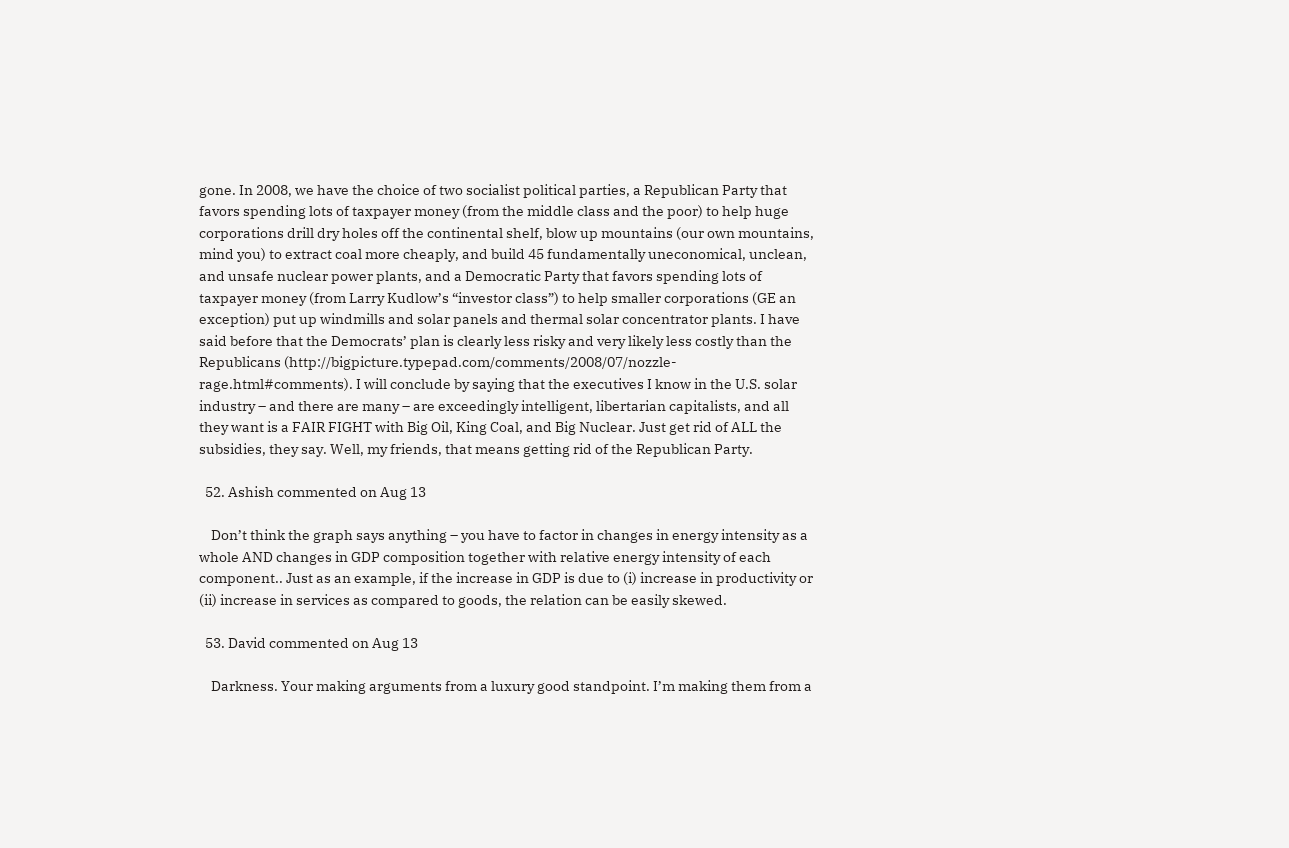gone. In 2008, we have the choice of two socialist political parties, a Republican Party that favors spending lots of taxpayer money (from the middle class and the poor) to help huge corporations drill dry holes off the continental shelf, blow up mountains (our own mountains, mind you) to extract coal more cheaply, and build 45 fundamentally uneconomical, unclean, and unsafe nuclear power plants, and a Democratic Party that favors spending lots of taxpayer money (from Larry Kudlow’s “investor class”) to help smaller corporations (GE an exception) put up windmills and solar panels and thermal solar concentrator plants. I have said before that the Democrats’ plan is clearly less risky and very likely less costly than the Republicans (http://bigpicture.typepad.com/comments/2008/07/nozzle-rage.html#comments). I will conclude by saying that the executives I know in the U.S. solar industry – and there are many – are exceedingly intelligent, libertarian capitalists, and all they want is a FAIR FIGHT with Big Oil, King Coal, and Big Nuclear. Just get rid of ALL the subsidies, they say. Well, my friends, that means getting rid of the Republican Party.

  52. Ashish commented on Aug 13

    Don’t think the graph says anything – you have to factor in changes in energy intensity as a whole AND changes in GDP composition together with relative energy intensity of each component.. Just as an example, if the increase in GDP is due to (i) increase in productivity or (ii) increase in services as compared to goods, the relation can be easily skewed.

  53. David commented on Aug 13

    Darkness. Your making arguments from a luxury good standpoint. I’m making them from a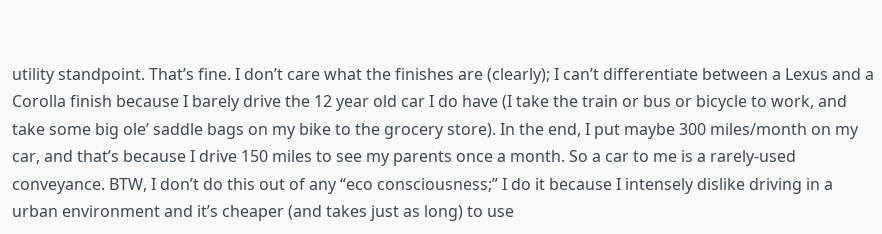utility standpoint. That’s fine. I don’t care what the finishes are (clearly); I can’t differentiate between a Lexus and a Corolla finish because I barely drive the 12 year old car I do have (I take the train or bus or bicycle to work, and take some big ole’ saddle bags on my bike to the grocery store). In the end, I put maybe 300 miles/month on my car, and that’s because I drive 150 miles to see my parents once a month. So a car to me is a rarely-used conveyance. BTW, I don’t do this out of any “eco consciousness;” I do it because I intensely dislike driving in a urban environment and it’s cheaper (and takes just as long) to use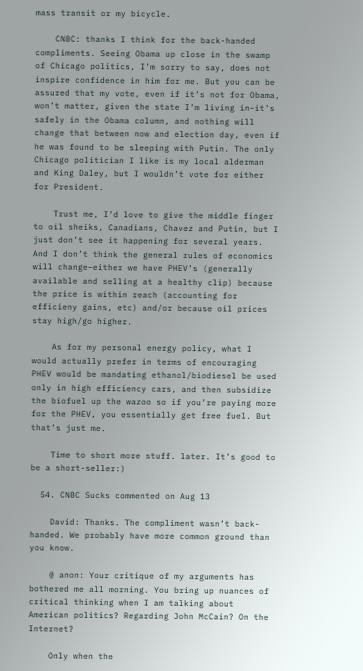mass transit or my bicycle.

    CNBC: thanks I think for the back-handed compliments. Seeing Obama up close in the swamp of Chicago politics, I’m sorry to say, does not inspire confidence in him for me. But you can be assured that my vote, even if it’s not for Obama, won’t matter, given the state I’m living in–it’s safely in the Obama column, and nothing will change that between now and election day, even if he was found to be sleeping with Putin. The only Chicago politician I like is my local alderman and King Daley, but I wouldn’t vote for either for President.

    Trust me, I’d love to give the middle finger to oil sheiks, Canadians, Chavez and Putin, but I just don’t see it happening for several years. And I don’t think the general rules of economics will change–either we have PHEV’s (generally available and selling at a healthy clip) because the price is within reach (accounting for efficieny gains, etc) and/or because oil prices stay high/go higher.

    As for my personal energy policy, what I would actually prefer in terms of encouraging PHEV would be mandating ethanol/biodiesel be used only in high efficiency cars, and then subsidize the biofuel up the wazoo so if you’re paying more for the PHEV, you essentially get free fuel. But that’s just me.

    Time to short more stuff. later. It’s good to be a short-seller:)

  54. CNBC Sucks commented on Aug 13

    David: Thanks. The compliment wasn’t back-handed. We probably have more common ground than you know.

    @ anon: Your critique of my arguments has bothered me all morning. You bring up nuances of critical thinking when I am talking about American politics? Regarding John McCain? On the Internet?

    Only when the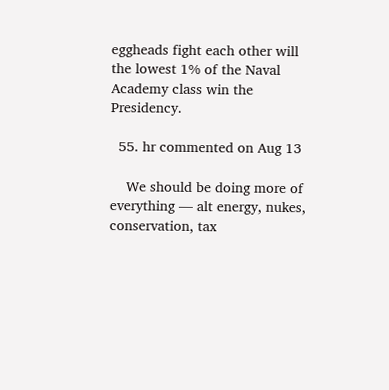eggheads fight each other will the lowest 1% of the Naval Academy class win the Presidency.

  55. hr commented on Aug 13

    We should be doing more of everything — alt energy, nukes, conservation, tax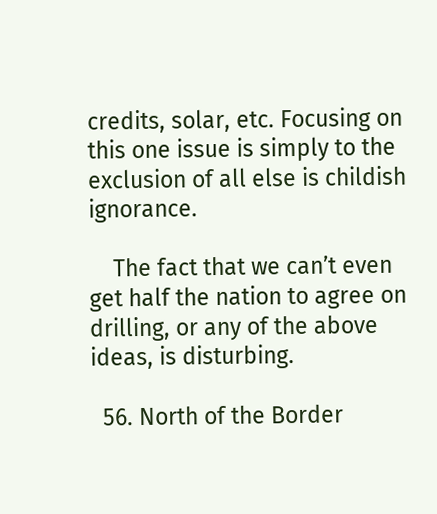credits, solar, etc. Focusing on this one issue is simply to the exclusion of all else is childish ignorance.

    The fact that we can’t even get half the nation to agree on drilling, or any of the above ideas, is disturbing.

  56. North of the Border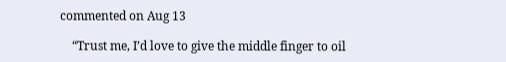commented on Aug 13

    “Trust me, I’d love to give the middle finger to oil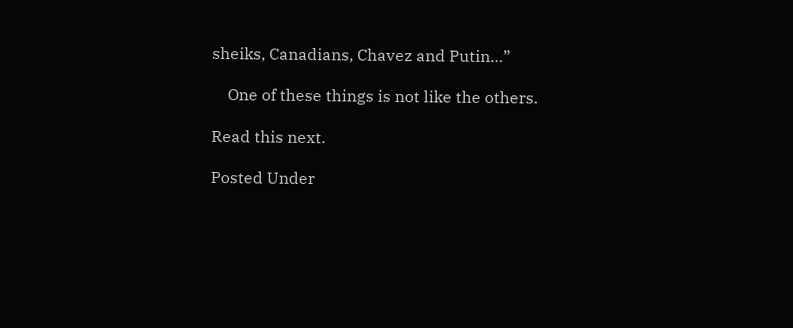sheiks, Canadians, Chavez and Putin…”

    One of these things is not like the others.

Read this next.

Posted Under